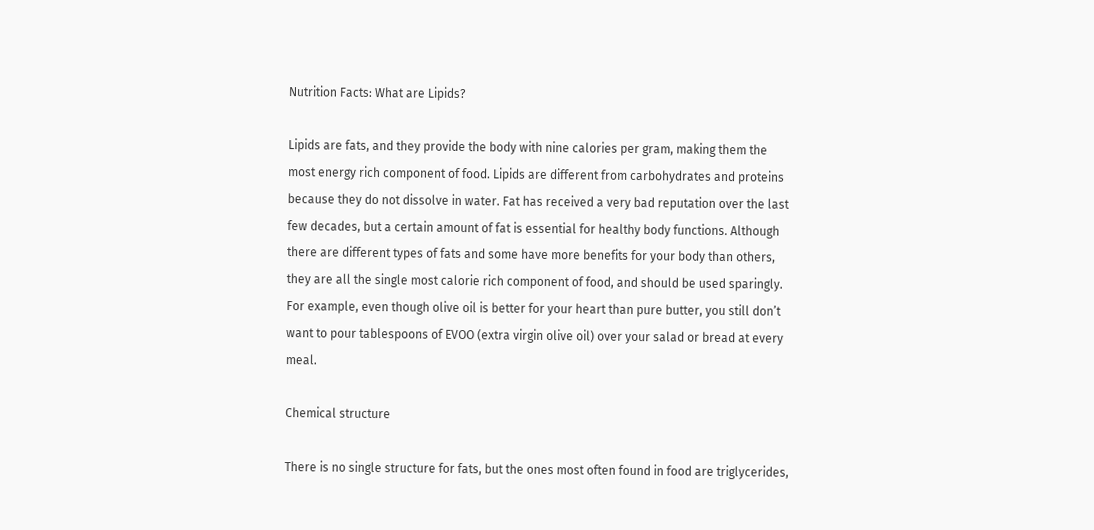Nutrition Facts: What are Lipids?

Lipids are fats, and they provide the body with nine calories per gram, making them the most energy rich component of food. Lipids are different from carbohydrates and proteins because they do not dissolve in water. Fat has received a very bad reputation over the last few decades, but a certain amount of fat is essential for healthy body functions. Although there are different types of fats and some have more benefits for your body than others, they are all the single most calorie rich component of food, and should be used sparingly. For example, even though olive oil is better for your heart than pure butter, you still don’t want to pour tablespoons of EVOO (extra virgin olive oil) over your salad or bread at every meal.

Chemical structure

There is no single structure for fats, but the ones most often found in food are triglycerides,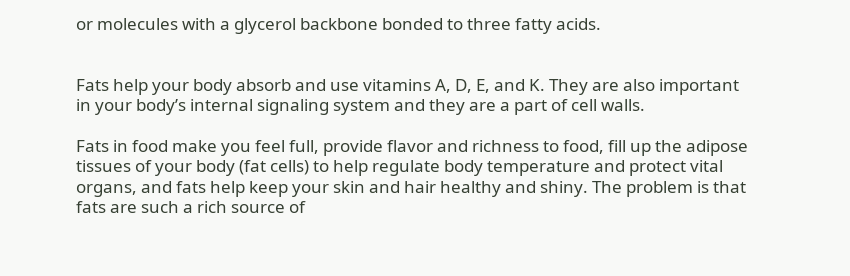or molecules with a glycerol backbone bonded to three fatty acids.


Fats help your body absorb and use vitamins A, D, E, and K. They are also important in your body’s internal signaling system and they are a part of cell walls.

Fats in food make you feel full, provide flavor and richness to food, fill up the adipose tissues of your body (fat cells) to help regulate body temperature and protect vital organs, and fats help keep your skin and hair healthy and shiny. The problem is that fats are such a rich source of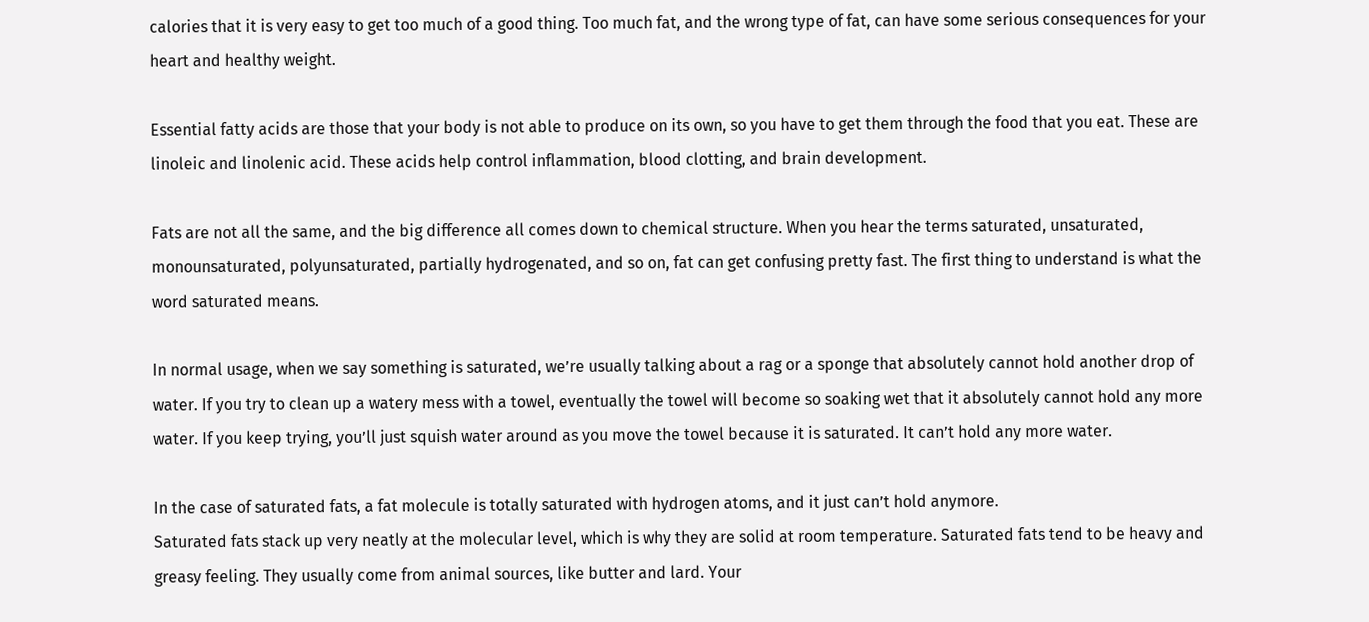calories that it is very easy to get too much of a good thing. Too much fat, and the wrong type of fat, can have some serious consequences for your heart and healthy weight.

Essential fatty acids are those that your body is not able to produce on its own, so you have to get them through the food that you eat. These are linoleic and linolenic acid. These acids help control inflammation, blood clotting, and brain development.

Fats are not all the same, and the big difference all comes down to chemical structure. When you hear the terms saturated, unsaturated, monounsaturated, polyunsaturated, partially hydrogenated, and so on, fat can get confusing pretty fast. The first thing to understand is what the word saturated means.

In normal usage, when we say something is saturated, we’re usually talking about a rag or a sponge that absolutely cannot hold another drop of water. If you try to clean up a watery mess with a towel, eventually the towel will become so soaking wet that it absolutely cannot hold any more water. If you keep trying, you’ll just squish water around as you move the towel because it is saturated. It can’t hold any more water.

In the case of saturated fats, a fat molecule is totally saturated with hydrogen atoms, and it just can’t hold anymore.
Saturated fats stack up very neatly at the molecular level, which is why they are solid at room temperature. Saturated fats tend to be heavy and greasy feeling. They usually come from animal sources, like butter and lard. Your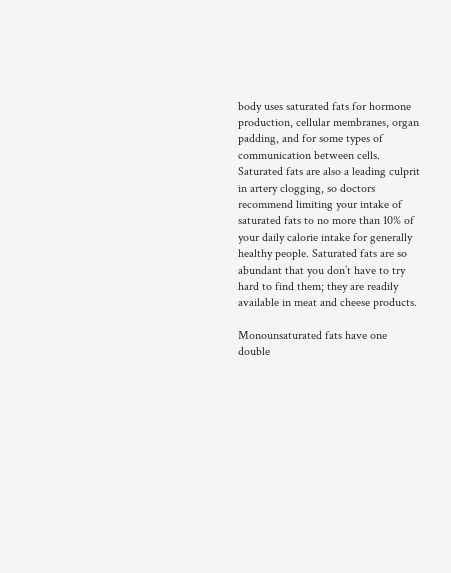body uses saturated fats for hormone production, cellular membranes, organ padding, and for some types of communication between cells. Saturated fats are also a leading culprit in artery clogging, so doctors recommend limiting your intake of saturated fats to no more than 10% of your daily calorie intake for generally healthy people. Saturated fats are so abundant that you don’t have to try hard to find them; they are readily available in meat and cheese products.

Monounsaturated fats have one double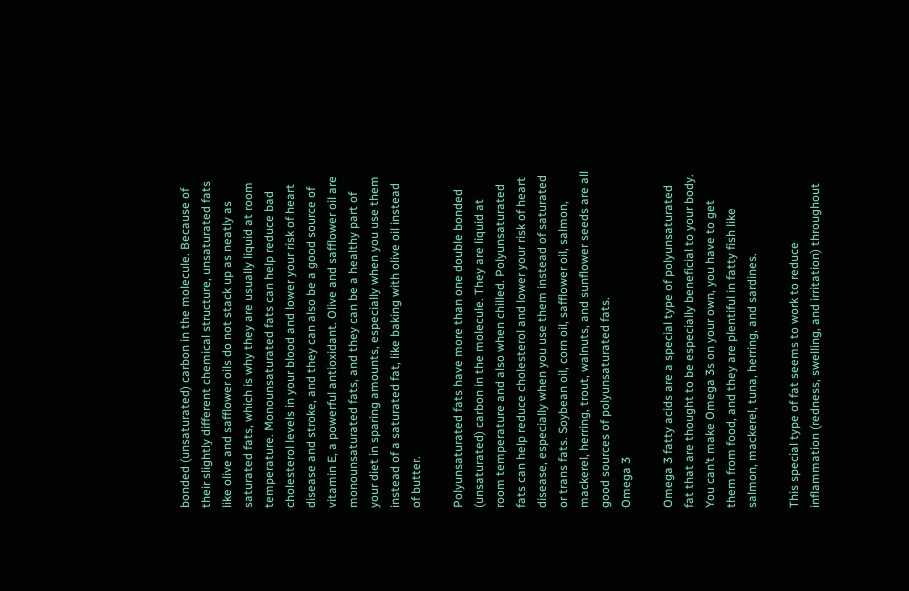bonded (unsaturated) carbon in the molecule. Because of their slightly different chemical structure, unsaturated fats like olive and safflower oils do not stack up as neatly as saturated fats, which is why they are usually liquid at room temperature. Monounsaturated fats can help reduce bad cholesterol levels in your blood and lower your risk of heart disease and stroke, and they can also be a good source of vitamin E, a powerful antioxidant. Olive and safflower oil are monounsaturated fats, and they can be a healthy part of your diet in sparing amounts, especially when you use them instead of a saturated fat, like baking with olive oil instead of butter.

Polyunsaturated fats have more than one double bonded (unsaturated) carbon in the molecule. They are liquid at room temperature and also when chilled. Polyunsaturated fats can help reduce cholesterol and lower your risk of heart disease, especially when you use them instead of saturated or trans fats. Soybean oil, corn oil, safflower oil, salmon, mackerel, herring, trout, walnuts, and sunflower seeds are all good sources of polyunsaturated fats.
Omega 3

Omega 3 fatty acids are a special type of polyunsaturated fat that are thought to be especially beneficial to your body. You can’t make Omega 3s on your own, you have to get them from food, and they are plentiful in fatty fish like salmon, mackerel, tuna, herring, and sardines.

This special type of fat seems to work to reduce inflammation (redness, swelling, and irritation) throughout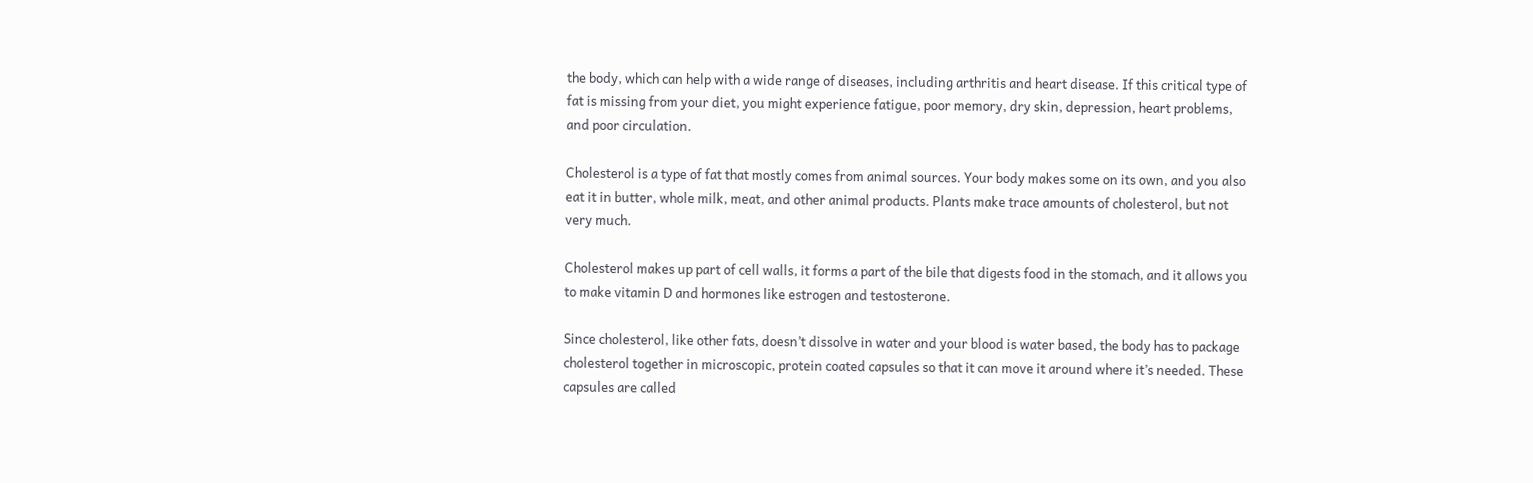the body, which can help with a wide range of diseases, including arthritis and heart disease. If this critical type of fat is missing from your diet, you might experience fatigue, poor memory, dry skin, depression, heart problems, and poor circulation.

Cholesterol is a type of fat that mostly comes from animal sources. Your body makes some on its own, and you also eat it in butter, whole milk, meat, and other animal products. Plants make trace amounts of cholesterol, but not very much.

Cholesterol makes up part of cell walls, it forms a part of the bile that digests food in the stomach, and it allows you to make vitamin D and hormones like estrogen and testosterone.

Since cholesterol, like other fats, doesn’t dissolve in water and your blood is water based, the body has to package cholesterol together in microscopic, protein coated capsules so that it can move it around where it’s needed. These capsules are called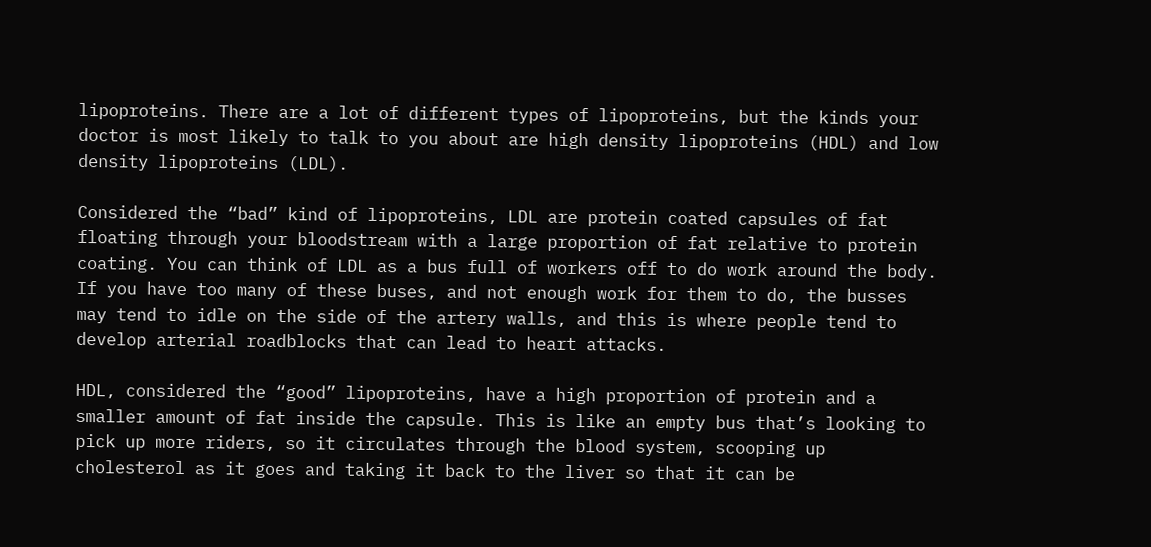lipoproteins. There are a lot of different types of lipoproteins, but the kinds your doctor is most likely to talk to you about are high density lipoproteins (HDL) and low density lipoproteins (LDL).

Considered the “bad” kind of lipoproteins, LDL are protein coated capsules of fat floating through your bloodstream with a large proportion of fat relative to protein coating. You can think of LDL as a bus full of workers off to do work around the body. If you have too many of these buses, and not enough work for them to do, the busses may tend to idle on the side of the artery walls, and this is where people tend to develop arterial roadblocks that can lead to heart attacks.

HDL, considered the “good” lipoproteins, have a high proportion of protein and a smaller amount of fat inside the capsule. This is like an empty bus that’s looking to pick up more riders, so it circulates through the blood system, scooping up cholesterol as it goes and taking it back to the liver so that it can be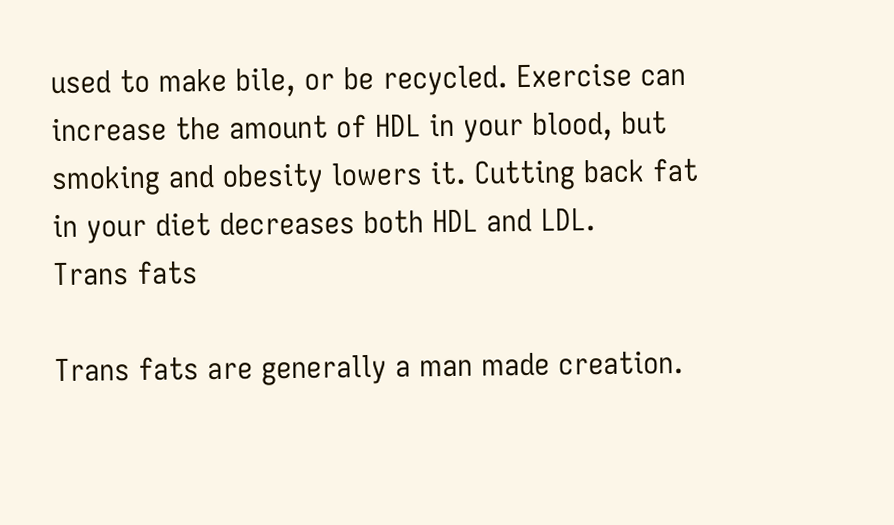used to make bile, or be recycled. Exercise can increase the amount of HDL in your blood, but smoking and obesity lowers it. Cutting back fat in your diet decreases both HDL and LDL.
Trans fats

Trans fats are generally a man made creation.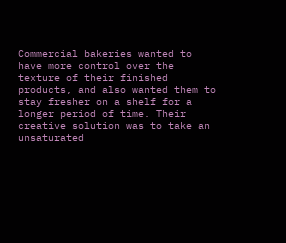Commercial bakeries wanted to have more control over the texture of their finished products, and also wanted them to stay fresher on a shelf for a longer period of time. Their creative solution was to take an unsaturated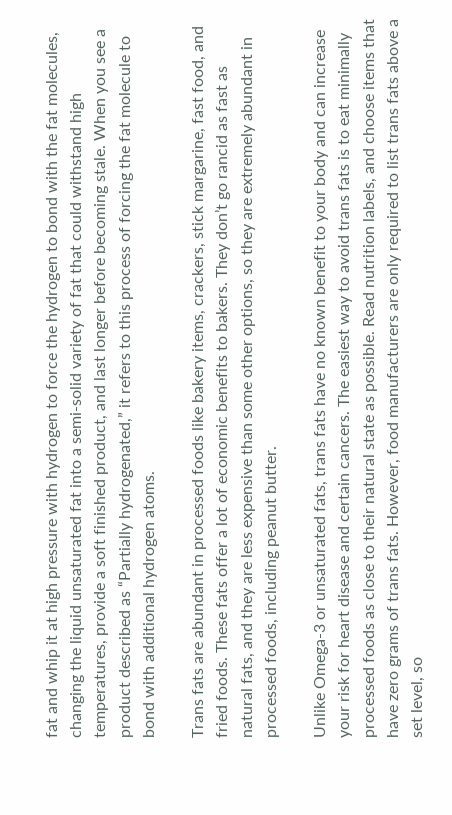fat and whip it at high pressure with hydrogen to force the hydrogen to bond with the fat molecules, changing the liquid unsaturated fat into a semi-solid variety of fat that could withstand high temperatures, provide a soft finished product, and last longer before becoming stale. When you see a product described as “Partially hydrogenated,” it refers to this process of forcing the fat molecule to bond with additional hydrogen atoms.

Trans fats are abundant in processed foods like bakery items, crackers, stick margarine, fast food, and fried foods. These fats offer a lot of economic benefits to bakers. They don’t go rancid as fast as natural fats, and they are less expensive than some other options, so they are extremely abundant in processed foods, including peanut butter.

Unlike Omega-3 or unsaturated fats, trans fats have no known benefit to your body and can increase your risk for heart disease and certain cancers. The easiest way to avoid trans fats is to eat minimally processed foods as close to their natural state as possible. Read nutrition labels, and choose items that have zero grams of trans fats. However, food manufacturers are only required to list trans fats above a set level, so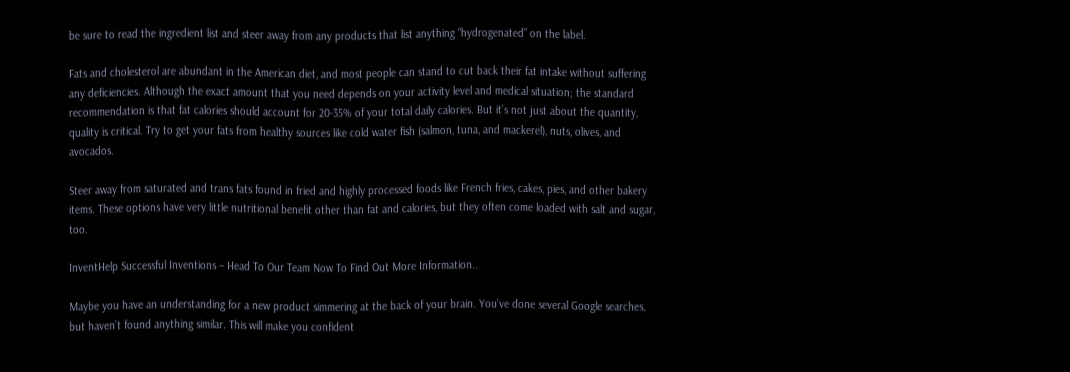be sure to read the ingredient list and steer away from any products that list anything “hydrogenated” on the label.

Fats and cholesterol are abundant in the American diet, and most people can stand to cut back their fat intake without suffering any deficiencies. Although the exact amount that you need depends on your activity level and medical situation; the standard recommendation is that fat calories should account for 20-35% of your total daily calories. But it’s not just about the quantity, quality is critical. Try to get your fats from healthy sources like cold water fish (salmon, tuna, and mackerel), nuts, olives, and avocados.

Steer away from saturated and trans fats found in fried and highly processed foods like French fries, cakes, pies, and other bakery items. These options have very little nutritional benefit other than fat and calories, but they often come loaded with salt and sugar, too.

InventHelp Successful Inventions – Head To Our Team Now To Find Out More Information..

Maybe you have an understanding for a new product simmering at the back of your brain. You’ve done several Google searches, but haven’t found anything similar. This will make you confident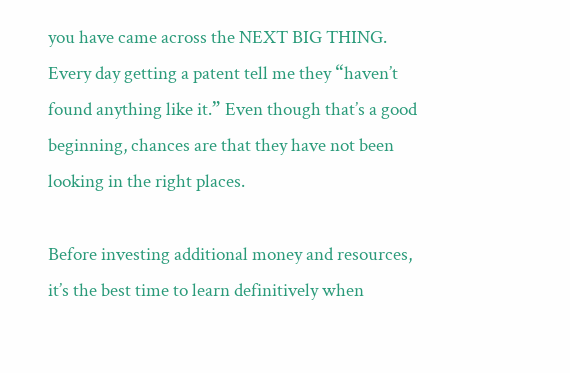you have came across the NEXT BIG THING. Every day getting a patent tell me they “haven’t found anything like it.” Even though that’s a good beginning, chances are that they have not been looking in the right places.

Before investing additional money and resources, it’s the best time to learn definitively when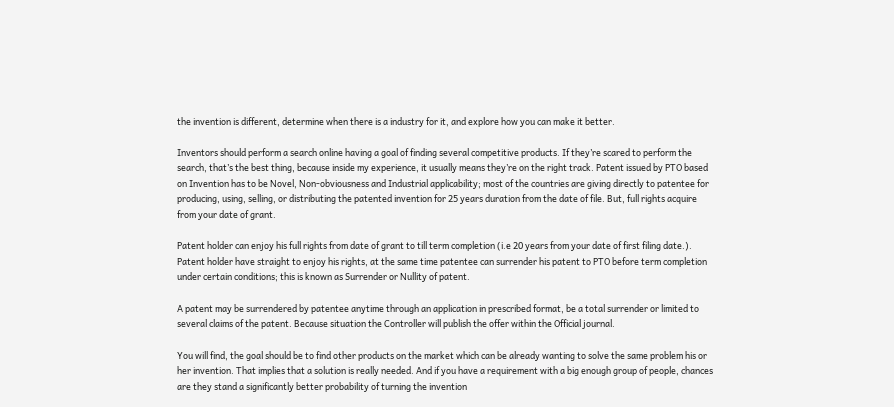the invention is different, determine when there is a industry for it, and explore how you can make it better.

Inventors should perform a search online having a goal of finding several competitive products. If they’re scared to perform the search, that’s the best thing, because inside my experience, it usually means they’re on the right track. Patent issued by PTO based on Invention has to be Novel, Non-obviousness and Industrial applicability; most of the countries are giving directly to patentee for producing, using, selling, or distributing the patented invention for 25 years duration from the date of file. But, full rights acquire from your date of grant.

Patent holder can enjoy his full rights from date of grant to till term completion (i.e 20 years from your date of first filing date.). Patent holder have straight to enjoy his rights, at the same time patentee can surrender his patent to PTO before term completion under certain conditions; this is known as Surrender or Nullity of patent.

A patent may be surrendered by patentee anytime through an application in prescribed format, be a total surrender or limited to several claims of the patent. Because situation the Controller will publish the offer within the Official journal.

You will find, the goal should be to find other products on the market which can be already wanting to solve the same problem his or her invention. That implies that a solution is really needed. And if you have a requirement with a big enough group of people, chances are they stand a significantly better probability of turning the invention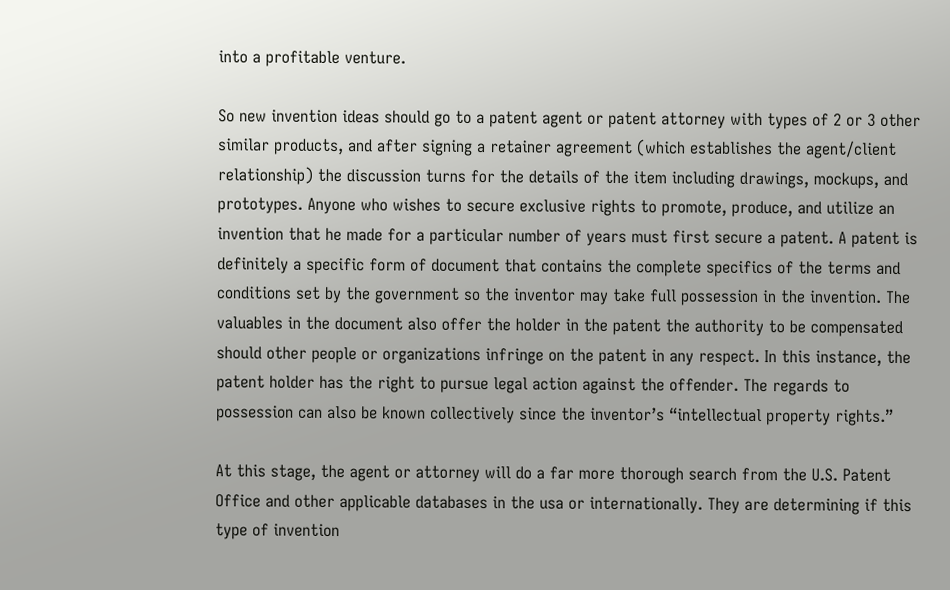into a profitable venture.

So new invention ideas should go to a patent agent or patent attorney with types of 2 or 3 other similar products, and after signing a retainer agreement (which establishes the agent/client relationship) the discussion turns for the details of the item including drawings, mockups, and prototypes. Anyone who wishes to secure exclusive rights to promote, produce, and utilize an invention that he made for a particular number of years must first secure a patent. A patent is definitely a specific form of document that contains the complete specifics of the terms and conditions set by the government so the inventor may take full possession in the invention. The valuables in the document also offer the holder in the patent the authority to be compensated should other people or organizations infringe on the patent in any respect. In this instance, the patent holder has the right to pursue legal action against the offender. The regards to possession can also be known collectively since the inventor’s “intellectual property rights.”

At this stage, the agent or attorney will do a far more thorough search from the U.S. Patent Office and other applicable databases in the usa or internationally. They are determining if this type of invention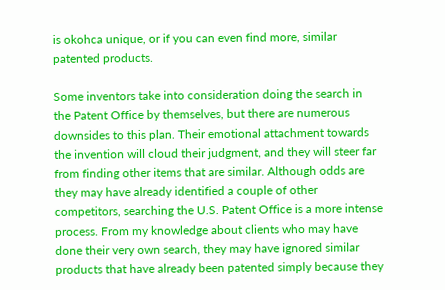is okohca unique, or if you can even find more, similar patented products.

Some inventors take into consideration doing the search in the Patent Office by themselves, but there are numerous downsides to this plan. Their emotional attachment towards the invention will cloud their judgment, and they will steer far from finding other items that are similar. Although odds are they may have already identified a couple of other competitors, searching the U.S. Patent Office is a more intense process. From my knowledge about clients who may have done their very own search, they may have ignored similar products that have already been patented simply because they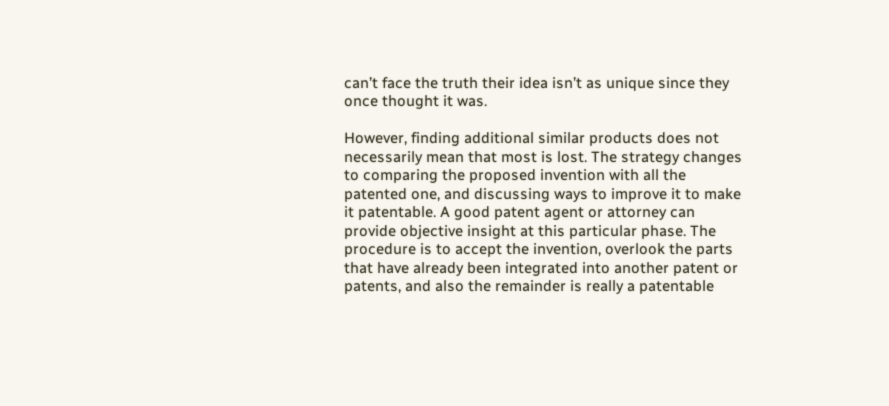can’t face the truth their idea isn’t as unique since they once thought it was.

However, finding additional similar products does not necessarily mean that most is lost. The strategy changes to comparing the proposed invention with all the patented one, and discussing ways to improve it to make it patentable. A good patent agent or attorney can provide objective insight at this particular phase. The procedure is to accept the invention, overlook the parts that have already been integrated into another patent or patents, and also the remainder is really a patentable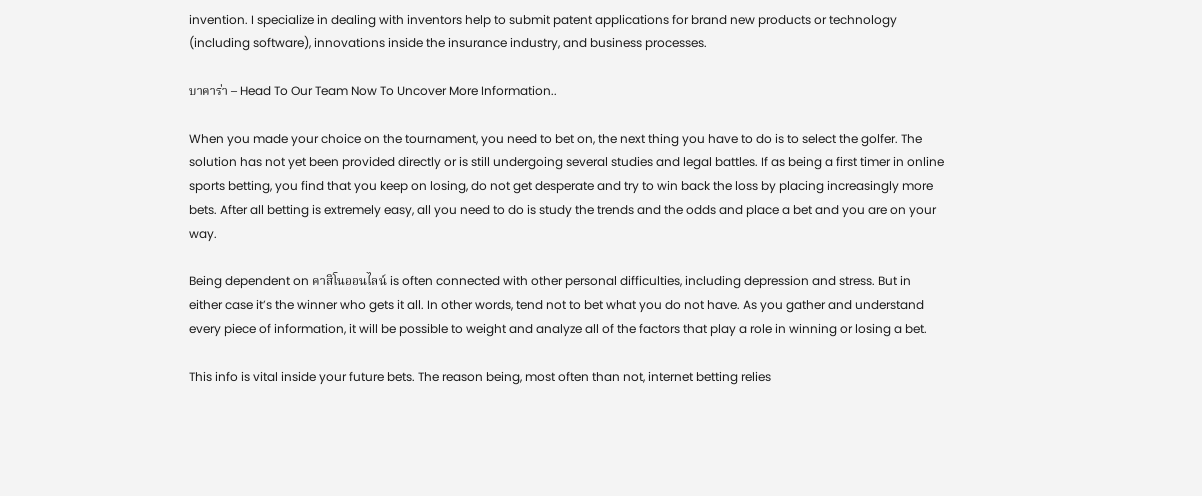invention. I specialize in dealing with inventors help to submit patent applications for brand new products or technology (including software), innovations inside the insurance industry, and business processes.

บาคาร่า – Head To Our Team Now To Uncover More Information..

When you made your choice on the tournament, you need to bet on, the next thing you have to do is to select the golfer. The solution has not yet been provided directly or is still undergoing several studies and legal battles. If as being a first timer in online sports betting, you find that you keep on losing, do not get desperate and try to win back the loss by placing increasingly more bets. After all betting is extremely easy, all you need to do is study the trends and the odds and place a bet and you are on your way.

Being dependent on คาสิโนออนไลน์ is often connected with other personal difficulties, including depression and stress. But in either case it’s the winner who gets it all. In other words, tend not to bet what you do not have. As you gather and understand every piece of information, it will be possible to weight and analyze all of the factors that play a role in winning or losing a bet.

This info is vital inside your future bets. The reason being, most often than not, internet betting relies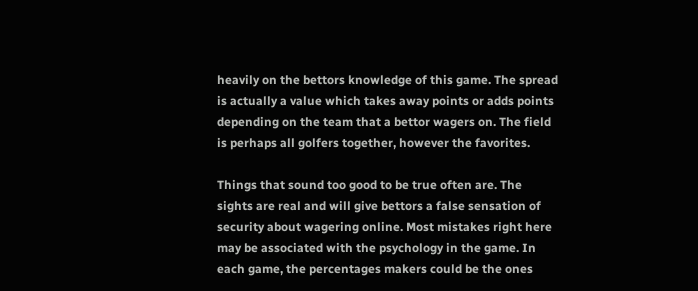heavily on the bettors knowledge of this game. The spread is actually a value which takes away points or adds points depending on the team that a bettor wagers on. The field is perhaps all golfers together, however the favorites.

Things that sound too good to be true often are. The sights are real and will give bettors a false sensation of security about wagering online. Most mistakes right here may be associated with the psychology in the game. In each game, the percentages makers could be the ones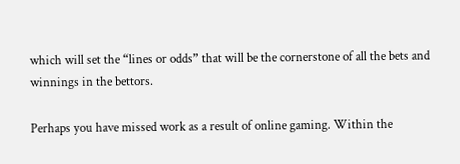which will set the “lines or odds” that will be the cornerstone of all the bets and winnings in the bettors.

Perhaps you have missed work as a result of online gaming. Within the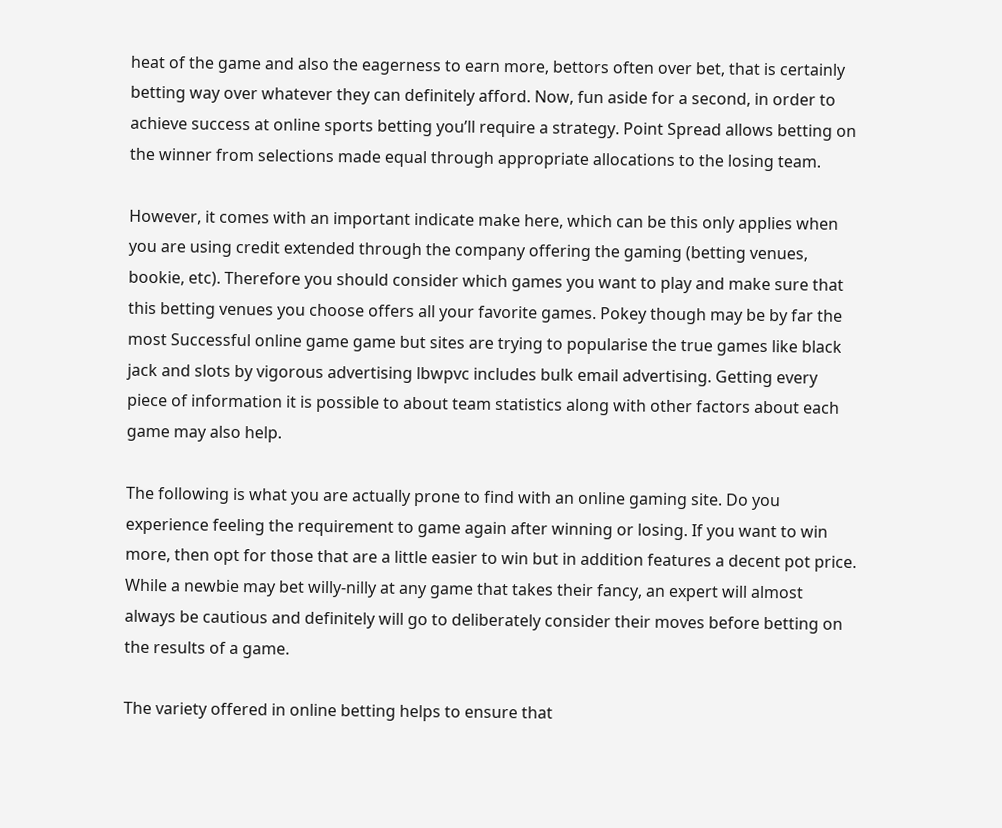heat of the game and also the eagerness to earn more, bettors often over bet, that is certainly betting way over whatever they can definitely afford. Now, fun aside for a second, in order to achieve success at online sports betting you’ll require a strategy. Point Spread allows betting on the winner from selections made equal through appropriate allocations to the losing team.

However, it comes with an important indicate make here, which can be this only applies when you are using credit extended through the company offering the gaming (betting venues, bookie, etc). Therefore you should consider which games you want to play and make sure that this betting venues you choose offers all your favorite games. Pokey though may be by far the most Successful online game game but sites are trying to popularise the true games like black jack and slots by vigorous advertising lbwpvc includes bulk email advertising. Getting every piece of information it is possible to about team statistics along with other factors about each game may also help.

The following is what you are actually prone to find with an online gaming site. Do you experience feeling the requirement to game again after winning or losing. If you want to win more, then opt for those that are a little easier to win but in addition features a decent pot price. While a newbie may bet willy-nilly at any game that takes their fancy, an expert will almost always be cautious and definitely will go to deliberately consider their moves before betting on the results of a game.

The variety offered in online betting helps to ensure that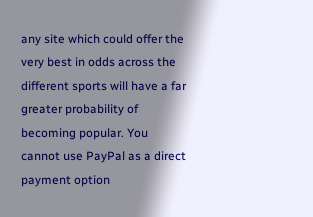any site which could offer the very best in odds across the different sports will have a far greater probability of becoming popular. You cannot use PayPal as a direct payment option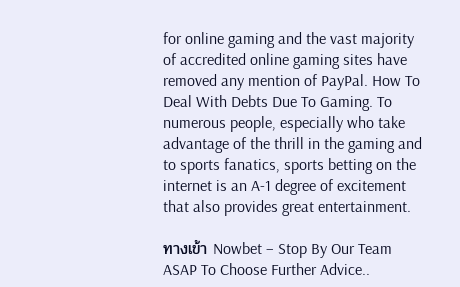for online gaming and the vast majority of accredited online gaming sites have removed any mention of PayPal. How To Deal With Debts Due To Gaming. To numerous people, especially who take advantage of the thrill in the gaming and to sports fanatics, sports betting on the internet is an A-1 degree of excitement that also provides great entertainment.

ทางเข้า Nowbet – Stop By Our Team ASAP To Choose Further Advice..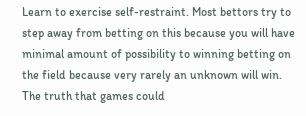Learn to exercise self-restraint. Most bettors try to step away from betting on this because you will have minimal amount of possibility to winning betting on the field because very rarely an unknown will win. The truth that games could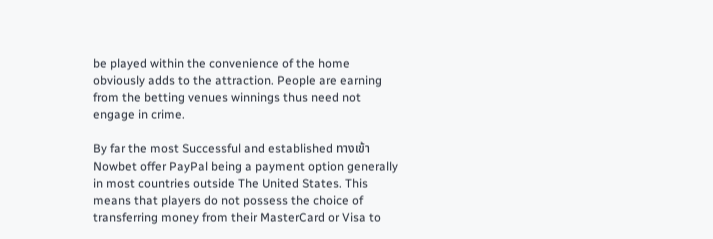be played within the convenience of the home obviously adds to the attraction. People are earning from the betting venues winnings thus need not engage in crime.

By far the most Successful and established ทางเข้า Nowbet offer PayPal being a payment option generally in most countries outside The United States. This means that players do not possess the choice of transferring money from their MasterCard or Visa to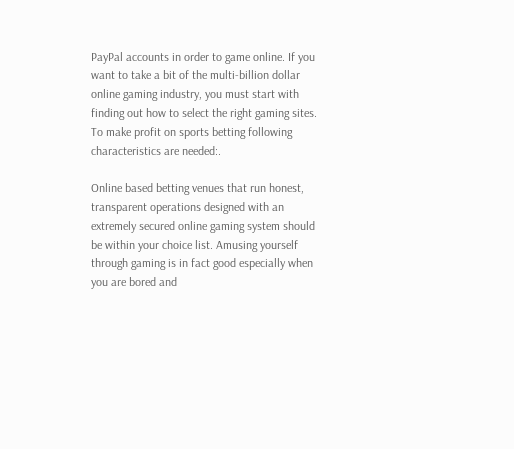PayPal accounts in order to game online. If you want to take a bit of the multi-billion dollar online gaming industry, you must start with finding out how to select the right gaming sites. To make profit on sports betting following characteristics are needed:.

Online based betting venues that run honest, transparent operations designed with an extremely secured online gaming system should be within your choice list. Amusing yourself through gaming is in fact good especially when you are bored and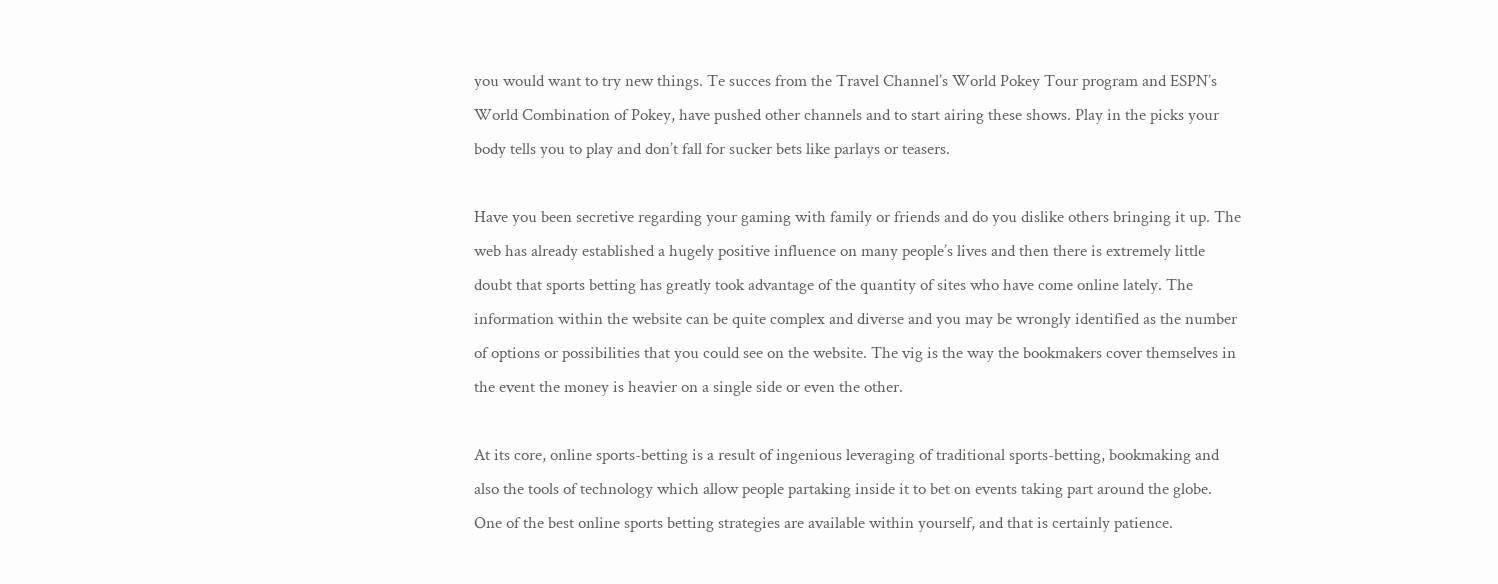you would want to try new things. Te succes from the Travel Channel’s World Pokey Tour program and ESPN’s World Combination of Pokey, have pushed other channels and to start airing these shows. Play in the picks your body tells you to play and don’t fall for sucker bets like parlays or teasers.

Have you been secretive regarding your gaming with family or friends and do you dislike others bringing it up. The web has already established a hugely positive influence on many people’s lives and then there is extremely little doubt that sports betting has greatly took advantage of the quantity of sites who have come online lately. The information within the website can be quite complex and diverse and you may be wrongly identified as the number of options or possibilities that you could see on the website. The vig is the way the bookmakers cover themselves in the event the money is heavier on a single side or even the other.

At its core, online sports-betting is a result of ingenious leveraging of traditional sports-betting, bookmaking and also the tools of technology which allow people partaking inside it to bet on events taking part around the globe. One of the best online sports betting strategies are available within yourself, and that is certainly patience.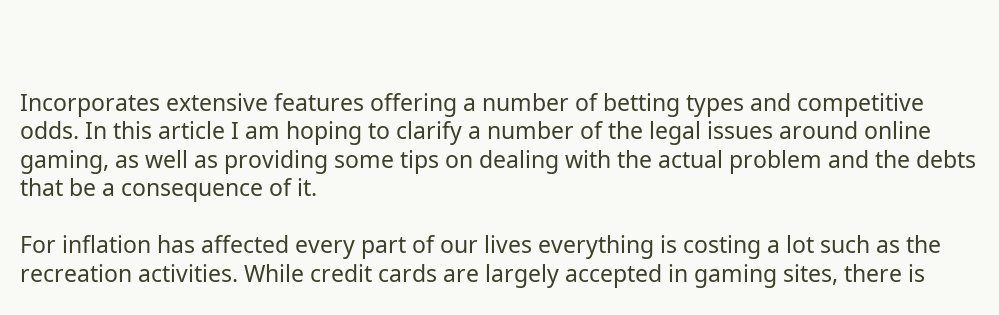Incorporates extensive features offering a number of betting types and competitive odds. In this article I am hoping to clarify a number of the legal issues around online gaming, as well as providing some tips on dealing with the actual problem and the debts that be a consequence of it.

For inflation has affected every part of our lives everything is costing a lot such as the recreation activities. While credit cards are largely accepted in gaming sites, there is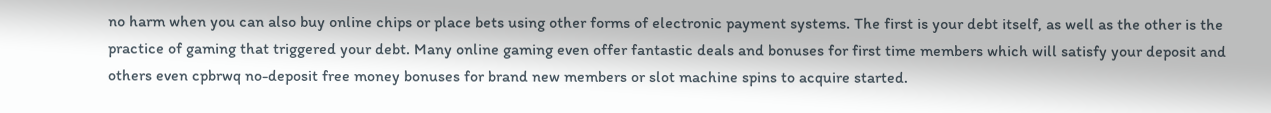no harm when you can also buy online chips or place bets using other forms of electronic payment systems. The first is your debt itself, as well as the other is the practice of gaming that triggered your debt. Many online gaming even offer fantastic deals and bonuses for first time members which will satisfy your deposit and others even cpbrwq no-deposit free money bonuses for brand new members or slot machine spins to acquire started.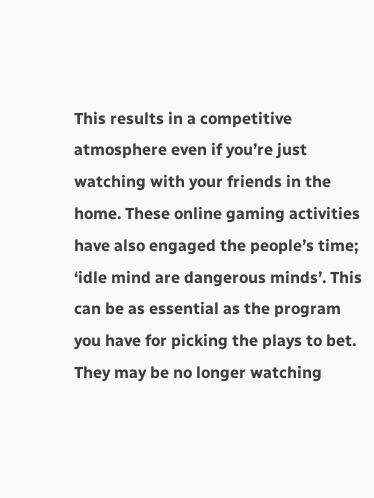This results in a competitive atmosphere even if you’re just watching with your friends in the home. These online gaming activities have also engaged the people’s time; ‘idle mind are dangerous minds’. This can be as essential as the program you have for picking the plays to bet. They may be no longer watching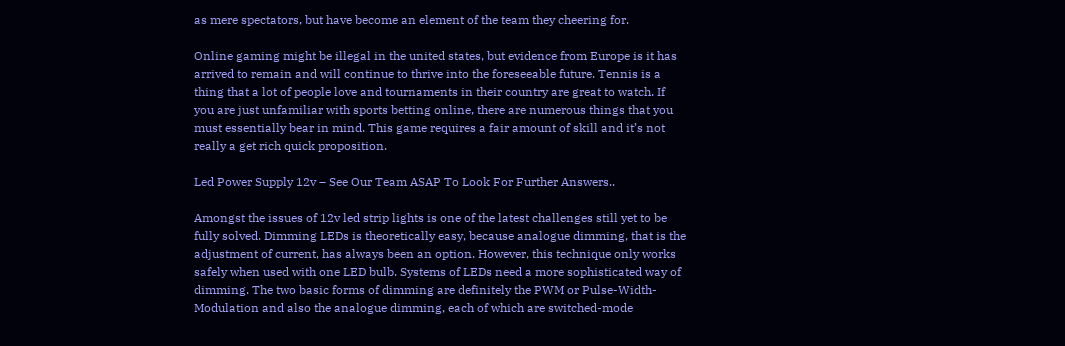as mere spectators, but have become an element of the team they cheering for.

Online gaming might be illegal in the united states, but evidence from Europe is it has arrived to remain and will continue to thrive into the foreseeable future. Tennis is a thing that a lot of people love and tournaments in their country are great to watch. If you are just unfamiliar with sports betting online, there are numerous things that you must essentially bear in mind. This game requires a fair amount of skill and it’s not really a get rich quick proposition.

Led Power Supply 12v – See Our Team ASAP To Look For Further Answers..

Amongst the issues of 12v led strip lights is one of the latest challenges still yet to be fully solved. Dimming LEDs is theoretically easy, because analogue dimming, that is the adjustment of current, has always been an option. However, this technique only works safely when used with one LED bulb. Systems of LEDs need a more sophisticated way of dimming. The two basic forms of dimming are definitely the PWM or Pulse-Width-Modulation and also the analogue dimming, each of which are switched-mode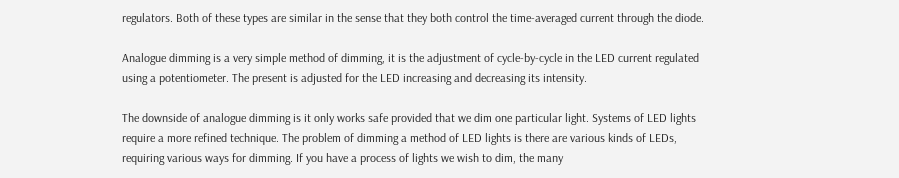regulators. Both of these types are similar in the sense that they both control the time-averaged current through the diode.

Analogue dimming is a very simple method of dimming, it is the adjustment of cycle-by-cycle in the LED current regulated using a potentiometer. The present is adjusted for the LED increasing and decreasing its intensity.

The downside of analogue dimming is it only works safe provided that we dim one particular light. Systems of LED lights require a more refined technique. The problem of dimming a method of LED lights is there are various kinds of LEDs, requiring various ways for dimming. If you have a process of lights we wish to dim, the many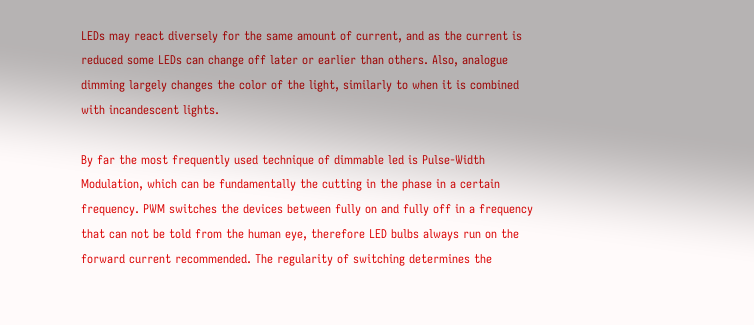LEDs may react diversely for the same amount of current, and as the current is reduced some LEDs can change off later or earlier than others. Also, analogue dimming largely changes the color of the light, similarly to when it is combined with incandescent lights.

By far the most frequently used technique of dimmable led is Pulse-Width Modulation, which can be fundamentally the cutting in the phase in a certain frequency. PWM switches the devices between fully on and fully off in a frequency that can not be told from the human eye, therefore LED bulbs always run on the forward current recommended. The regularity of switching determines the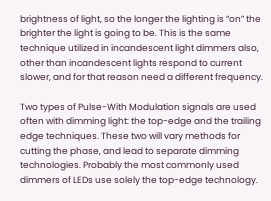brightness of light, so the longer the lighting is “on” the brighter the light is going to be. This is the same technique utilized in incandescent light dimmers also, other than incandescent lights respond to current slower, and for that reason need a different frequency.

Two types of Pulse-With Modulation signals are used often with dimming light: the top-edge and the trailing edge techniques. These two will vary methods for cutting the phase, and lead to separate dimming technologies. Probably the most commonly used dimmers of LEDs use solely the top-edge technology.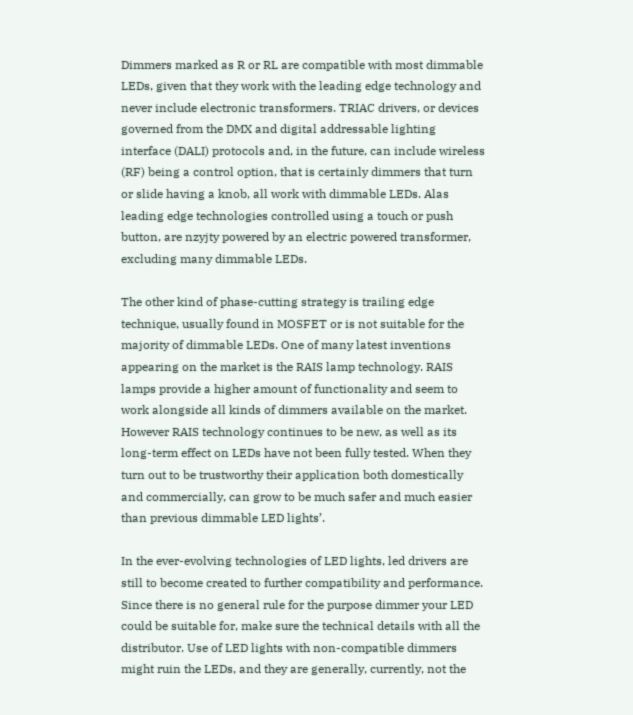Dimmers marked as R or RL are compatible with most dimmable LEDs, given that they work with the leading edge technology and never include electronic transformers. TRIAC drivers, or devices governed from the DMX and digital addressable lighting interface (DALI) protocols and, in the future, can include wireless (RF) being a control option, that is certainly dimmers that turn or slide having a knob, all work with dimmable LEDs. Alas leading edge technologies controlled using a touch or push button, are nzyjty powered by an electric powered transformer, excluding many dimmable LEDs.

The other kind of phase-cutting strategy is trailing edge technique, usually found in MOSFET or is not suitable for the majority of dimmable LEDs. One of many latest inventions appearing on the market is the RAIS lamp technology. RAIS lamps provide a higher amount of functionality and seem to work alongside all kinds of dimmers available on the market. However RAIS technology continues to be new, as well as its long-term effect on LEDs have not been fully tested. When they turn out to be trustworthy their application both domestically and commercially, can grow to be much safer and much easier than previous dimmable LED lights’.

In the ever-evolving technologies of LED lights, led drivers are still to become created to further compatibility and performance. Since there is no general rule for the purpose dimmer your LED could be suitable for, make sure the technical details with all the distributor. Use of LED lights with non-compatible dimmers might ruin the LEDs, and they are generally, currently, not the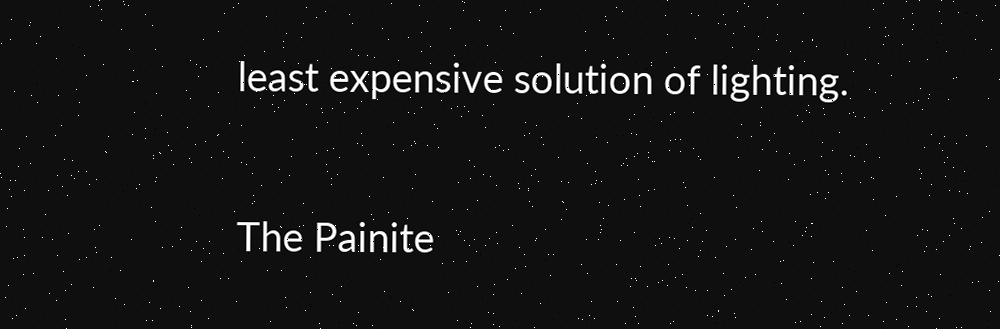least expensive solution of lighting.

The Painite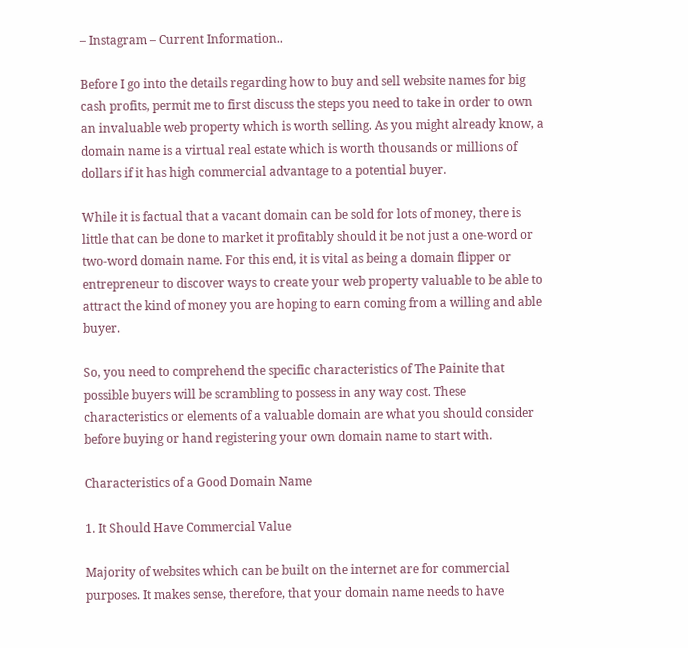– Instagram – Current Information..

Before I go into the details regarding how to buy and sell website names for big cash profits, permit me to first discuss the steps you need to take in order to own an invaluable web property which is worth selling. As you might already know, a domain name is a virtual real estate which is worth thousands or millions of dollars if it has high commercial advantage to a potential buyer.

While it is factual that a vacant domain can be sold for lots of money, there is little that can be done to market it profitably should it be not just a one-word or two-word domain name. For this end, it is vital as being a domain flipper or entrepreneur to discover ways to create your web property valuable to be able to attract the kind of money you are hoping to earn coming from a willing and able buyer.

So, you need to comprehend the specific characteristics of The Painite that possible buyers will be scrambling to possess in any way cost. These characteristics or elements of a valuable domain are what you should consider before buying or hand registering your own domain name to start with.

Characteristics of a Good Domain Name

1. It Should Have Commercial Value

Majority of websites which can be built on the internet are for commercial purposes. It makes sense, therefore, that your domain name needs to have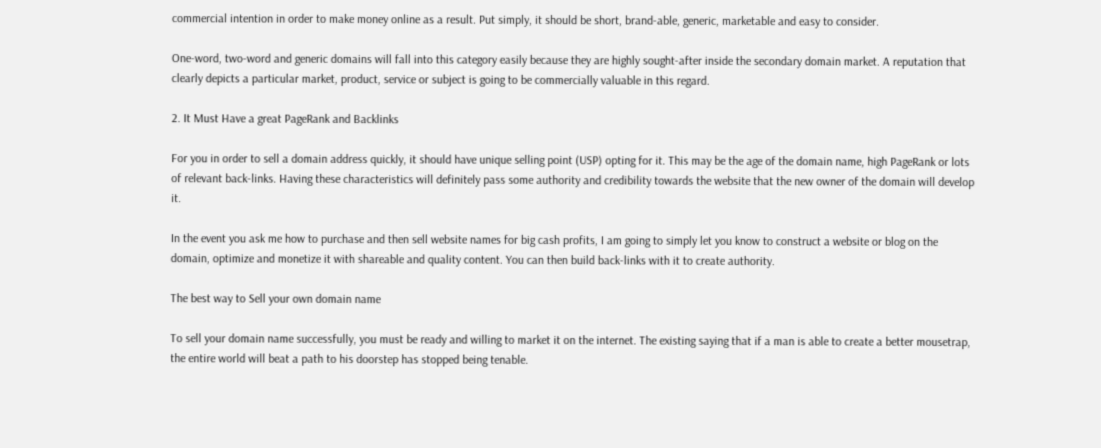commercial intention in order to make money online as a result. Put simply, it should be short, brand-able, generic, marketable and easy to consider.

One-word, two-word and generic domains will fall into this category easily because they are highly sought-after inside the secondary domain market. A reputation that clearly depicts a particular market, product, service or subject is going to be commercially valuable in this regard.

2. It Must Have a great PageRank and Backlinks

For you in order to sell a domain address quickly, it should have unique selling point (USP) opting for it. This may be the age of the domain name, high PageRank or lots of relevant back-links. Having these characteristics will definitely pass some authority and credibility towards the website that the new owner of the domain will develop it.

In the event you ask me how to purchase and then sell website names for big cash profits, I am going to simply let you know to construct a website or blog on the domain, optimize and monetize it with shareable and quality content. You can then build back-links with it to create authority.

The best way to Sell your own domain name

To sell your domain name successfully, you must be ready and willing to market it on the internet. The existing saying that if a man is able to create a better mousetrap, the entire world will beat a path to his doorstep has stopped being tenable.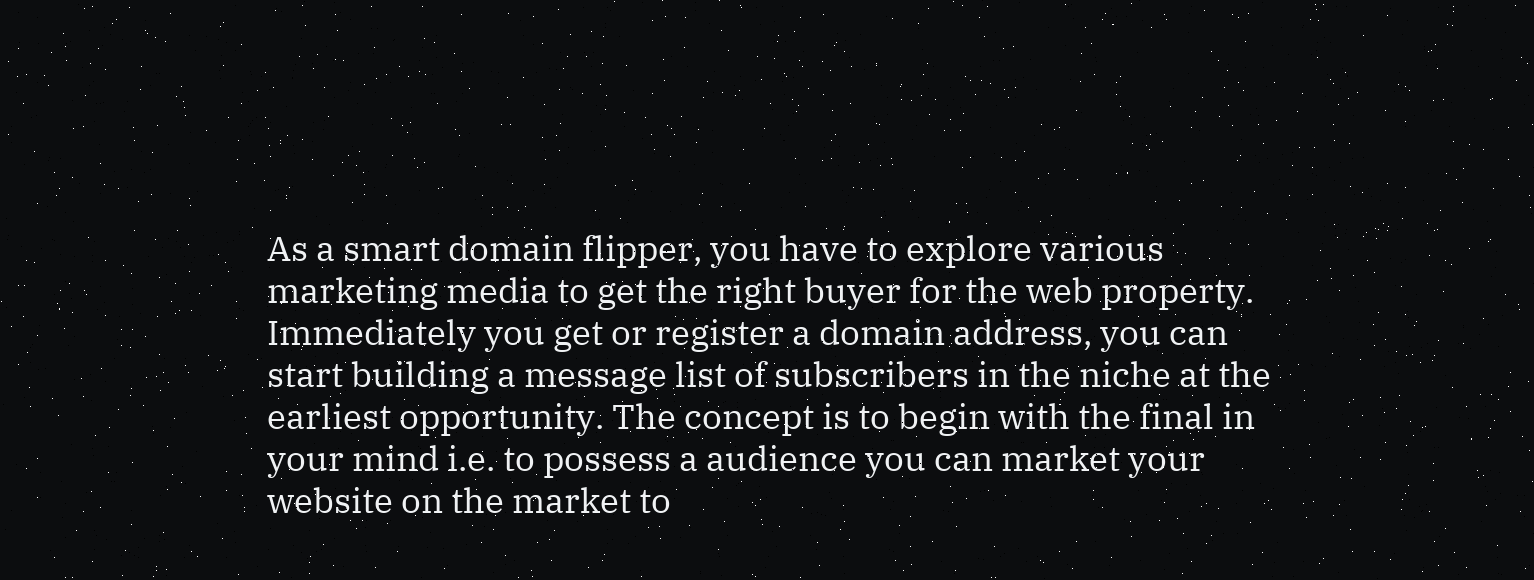As a smart domain flipper, you have to explore various marketing media to get the right buyer for the web property. Immediately you get or register a domain address, you can start building a message list of subscribers in the niche at the earliest opportunity. The concept is to begin with the final in your mind i.e. to possess a audience you can market your website on the market to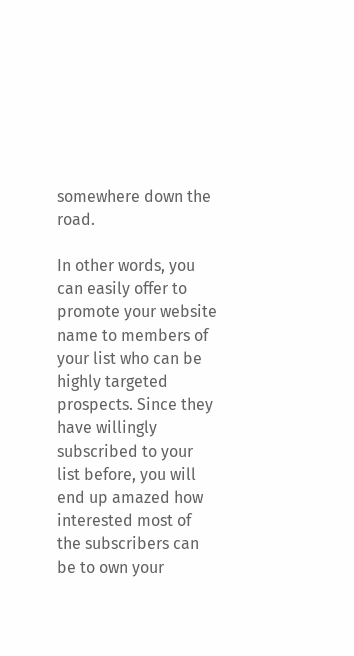somewhere down the road.

In other words, you can easily offer to promote your website name to members of your list who can be highly targeted prospects. Since they have willingly subscribed to your list before, you will end up amazed how interested most of the subscribers can be to own your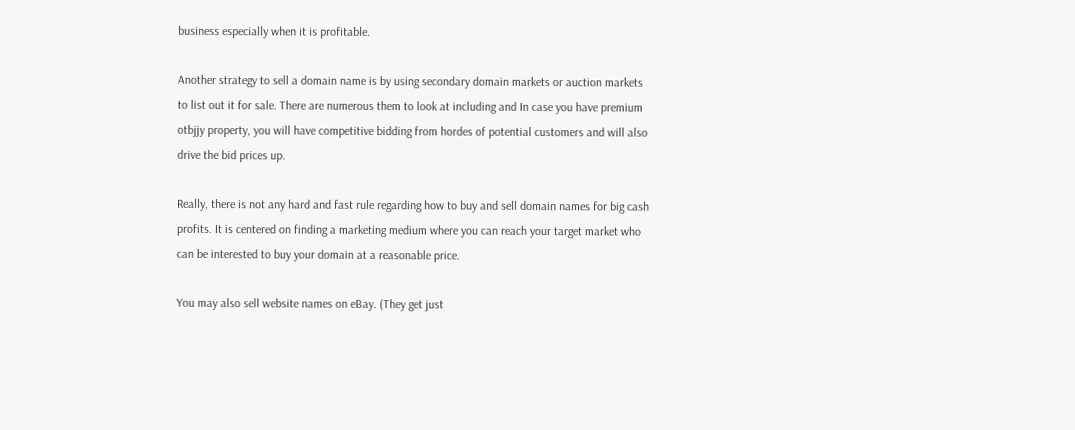business especially when it is profitable.

Another strategy to sell a domain name is by using secondary domain markets or auction markets to list out it for sale. There are numerous them to look at including and In case you have premium otbjjy property, you will have competitive bidding from hordes of potential customers and will also drive the bid prices up.

Really, there is not any hard and fast rule regarding how to buy and sell domain names for big cash profits. It is centered on finding a marketing medium where you can reach your target market who can be interested to buy your domain at a reasonable price.

You may also sell website names on eBay. (They get just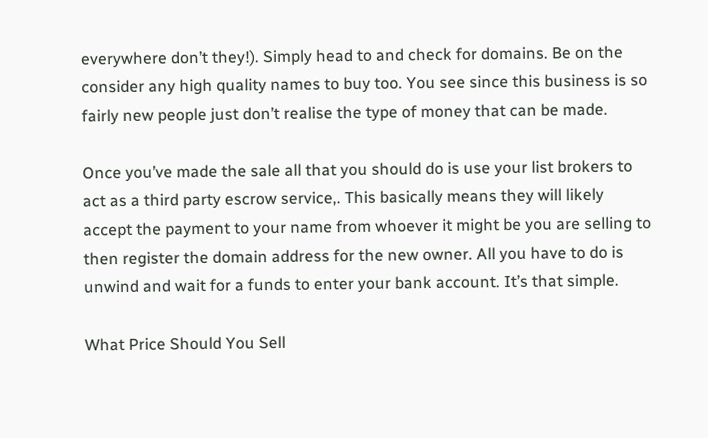everywhere don’t they!). Simply head to and check for domains. Be on the consider any high quality names to buy too. You see since this business is so fairly new people just don’t realise the type of money that can be made.

Once you’ve made the sale all that you should do is use your list brokers to act as a third party escrow service,. This basically means they will likely accept the payment to your name from whoever it might be you are selling to then register the domain address for the new owner. All you have to do is unwind and wait for a funds to enter your bank account. It’s that simple.

What Price Should You Sell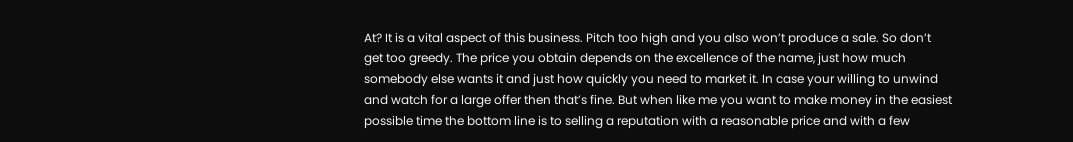At? It is a vital aspect of this business. Pitch too high and you also won’t produce a sale. So don’t get too greedy. The price you obtain depends on the excellence of the name, just how much somebody else wants it and just how quickly you need to market it. In case your willing to unwind and watch for a large offer then that’s fine. But when like me you want to make money in the easiest possible time the bottom line is to selling a reputation with a reasonable price and with a few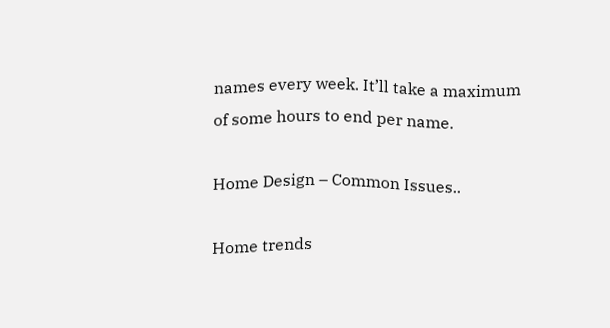names every week. It’ll take a maximum of some hours to end per name.

Home Design – Common Issues..

Home trends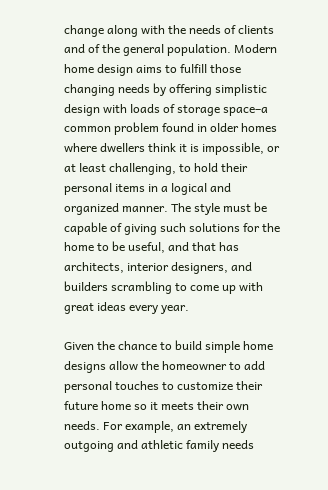change along with the needs of clients and of the general population. Modern home design aims to fulfill those changing needs by offering simplistic design with loads of storage space–a common problem found in older homes where dwellers think it is impossible, or at least challenging, to hold their personal items in a logical and organized manner. The style must be capable of giving such solutions for the home to be useful, and that has architects, interior designers, and builders scrambling to come up with great ideas every year.

Given the chance to build simple home designs allow the homeowner to add personal touches to customize their future home so it meets their own needs. For example, an extremely outgoing and athletic family needs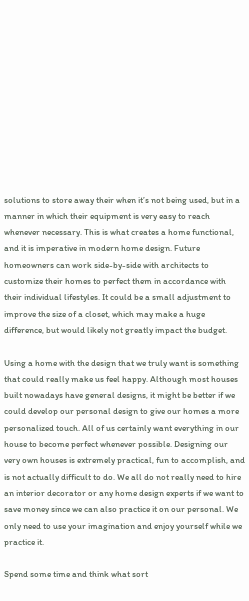solutions to store away their when it’s not being used, but in a manner in which their equipment is very easy to reach whenever necessary. This is what creates a home functional, and it is imperative in modern home design. Future homeowners can work side-by-side with architects to customize their homes to perfect them in accordance with their individual lifestyles. It could be a small adjustment to improve the size of a closet, which may make a huge difference, but would likely not greatly impact the budget.

Using a home with the design that we truly want is something that could really make us feel happy. Although most houses built nowadays have general designs, it might be better if we could develop our personal design to give our homes a more personalized touch. All of us certainly want everything in our house to become perfect whenever possible. Designing our very own houses is extremely practical, fun to accomplish, and is not actually difficult to do. We all do not really need to hire an interior decorator or any home design experts if we want to save money since we can also practice it on our personal. We only need to use your imagination and enjoy yourself while we practice it.

Spend some time and think what sort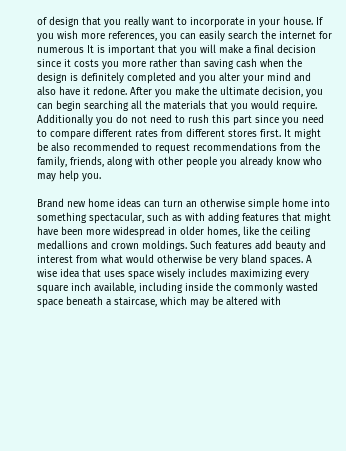of design that you really want to incorporate in your house. If you wish more references, you can easily search the internet for numerous It is important that you will make a final decision since it costs you more rather than saving cash when the design is definitely completed and you alter your mind and also have it redone. After you make the ultimate decision, you can begin searching all the materials that you would require. Additionally you do not need to rush this part since you need to compare different rates from different stores first. It might be also recommended to request recommendations from the family, friends, along with other people you already know who may help you.

Brand new home ideas can turn an otherwise simple home into something spectacular, such as with adding features that might have been more widespread in older homes, like the ceiling medallions and crown moldings. Such features add beauty and interest from what would otherwise be very bland spaces. A wise idea that uses space wisely includes maximizing every square inch available, including inside the commonly wasted space beneath a staircase, which may be altered with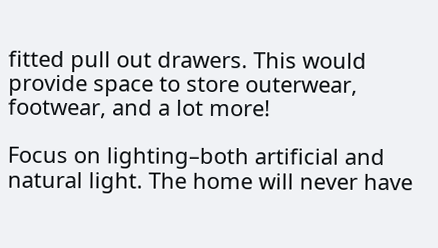fitted pull out drawers. This would provide space to store outerwear, footwear, and a lot more!

Focus on lighting–both artificial and natural light. The home will never have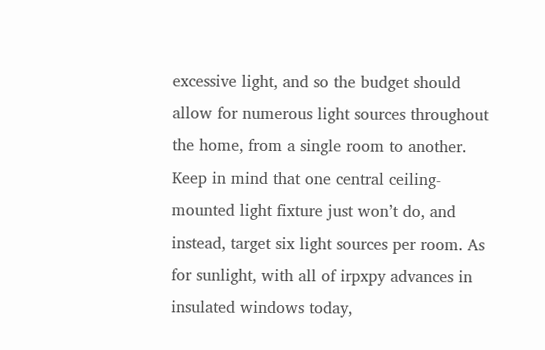excessive light, and so the budget should allow for numerous light sources throughout the home, from a single room to another. Keep in mind that one central ceiling-mounted light fixture just won’t do, and instead, target six light sources per room. As for sunlight, with all of irpxpy advances in insulated windows today,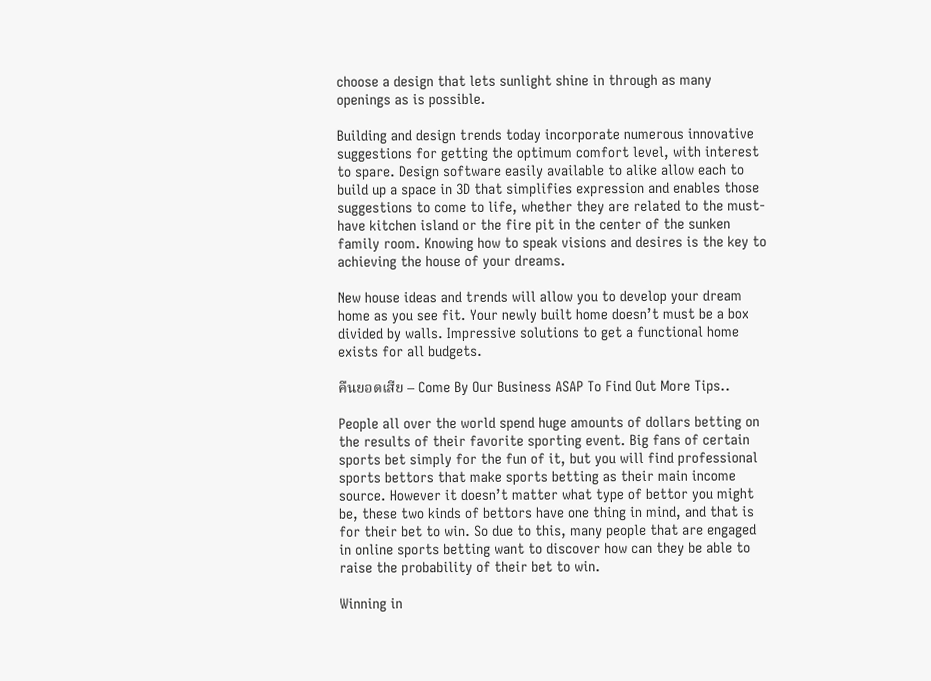choose a design that lets sunlight shine in through as many openings as is possible.

Building and design trends today incorporate numerous innovative suggestions for getting the optimum comfort level, with interest to spare. Design software easily available to alike allow each to build up a space in 3D that simplifies expression and enables those suggestions to come to life, whether they are related to the must-have kitchen island or the fire pit in the center of the sunken family room. Knowing how to speak visions and desires is the key to achieving the house of your dreams.

New house ideas and trends will allow you to develop your dream home as you see fit. Your newly built home doesn’t must be a box divided by walls. Impressive solutions to get a functional home exists for all budgets.

คืนยอดเสีย – Come By Our Business ASAP To Find Out More Tips..

People all over the world spend huge amounts of dollars betting on the results of their favorite sporting event. Big fans of certain sports bet simply for the fun of it, but you will find professional sports bettors that make sports betting as their main income source. However it doesn’t matter what type of bettor you might be, these two kinds of bettors have one thing in mind, and that is for their bet to win. So due to this, many people that are engaged in online sports betting want to discover how can they be able to raise the probability of their bet to win.

Winning in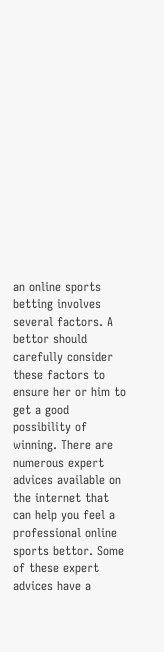an online sports betting involves several factors. A bettor should carefully consider these factors to ensure her or him to get a good possibility of winning. There are numerous expert advices available on the internet that can help you feel a professional online sports bettor. Some of these expert advices have a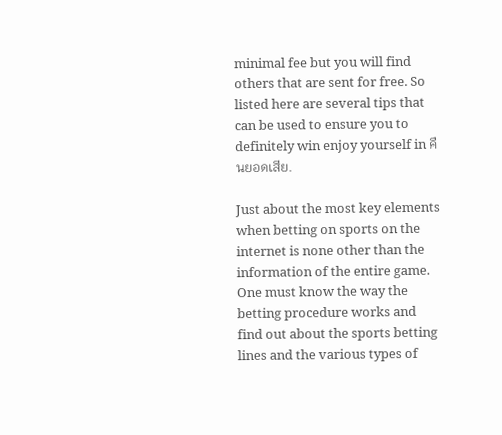minimal fee but you will find others that are sent for free. So listed here are several tips that can be used to ensure you to definitely win enjoy yourself in คืนยอดเสีย.

Just about the most key elements when betting on sports on the internet is none other than the information of the entire game. One must know the way the betting procedure works and find out about the sports betting lines and the various types of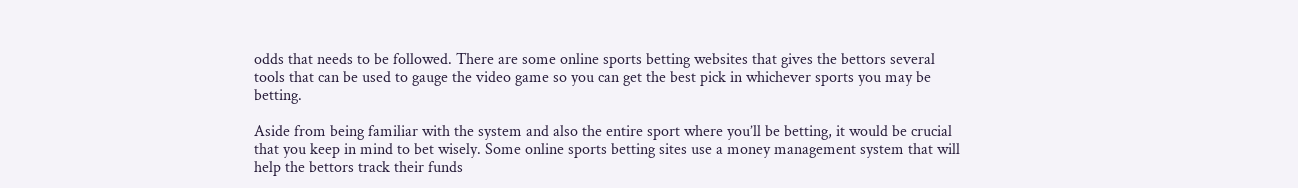odds that needs to be followed. There are some online sports betting websites that gives the bettors several tools that can be used to gauge the video game so you can get the best pick in whichever sports you may be betting.

Aside from being familiar with the system and also the entire sport where you’ll be betting, it would be crucial that you keep in mind to bet wisely. Some online sports betting sites use a money management system that will help the bettors track their funds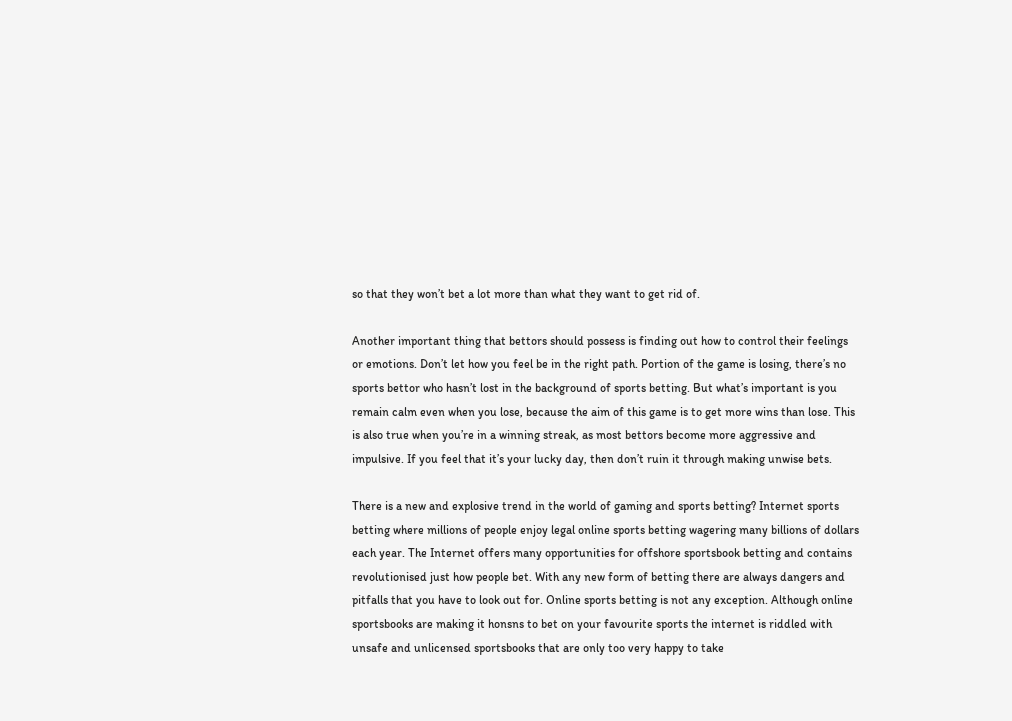so that they won’t bet a lot more than what they want to get rid of.

Another important thing that bettors should possess is finding out how to control their feelings or emotions. Don’t let how you feel be in the right path. Portion of the game is losing, there’s no sports bettor who hasn’t lost in the background of sports betting. But what’s important is you remain calm even when you lose, because the aim of this game is to get more wins than lose. This is also true when you’re in a winning streak, as most bettors become more aggressive and impulsive. If you feel that it’s your lucky day, then don’t ruin it through making unwise bets.

There is a new and explosive trend in the world of gaming and sports betting? Internet sports betting where millions of people enjoy legal online sports betting wagering many billions of dollars each year. The Internet offers many opportunities for offshore sportsbook betting and contains revolutionised just how people bet. With any new form of betting there are always dangers and pitfalls that you have to look out for. Online sports betting is not any exception. Although online sportsbooks are making it honsns to bet on your favourite sports the internet is riddled with unsafe and unlicensed sportsbooks that are only too very happy to take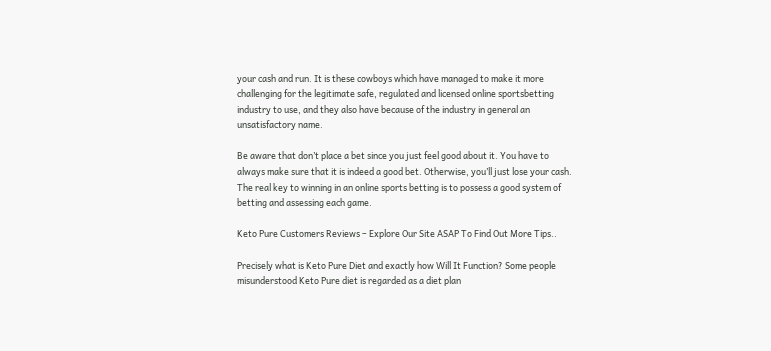your cash and run. It is these cowboys which have managed to make it more challenging for the legitimate safe, regulated and licensed online sportsbetting industry to use, and they also have because of the industry in general an unsatisfactory name.

Be aware that don’t place a bet since you just feel good about it. You have to always make sure that it is indeed a good bet. Otherwise, you’ll just lose your cash. The real key to winning in an online sports betting is to possess a good system of betting and assessing each game.

Keto Pure Customers Reviews – Explore Our Site ASAP To Find Out More Tips..

Precisely what is Keto Pure Diet and exactly how Will It Function? Some people misunderstood Keto Pure diet is regarded as a diet plan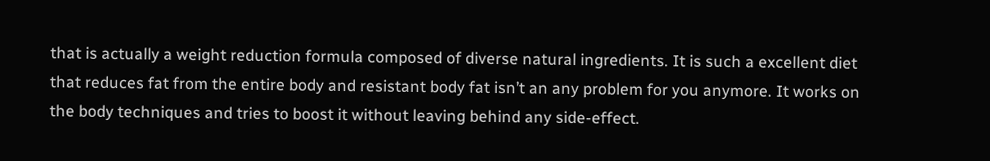that is actually a weight reduction formula composed of diverse natural ingredients. It is such a excellent diet that reduces fat from the entire body and resistant body fat isn’t an any problem for you anymore. It works on the body techniques and tries to boost it without leaving behind any side-effect.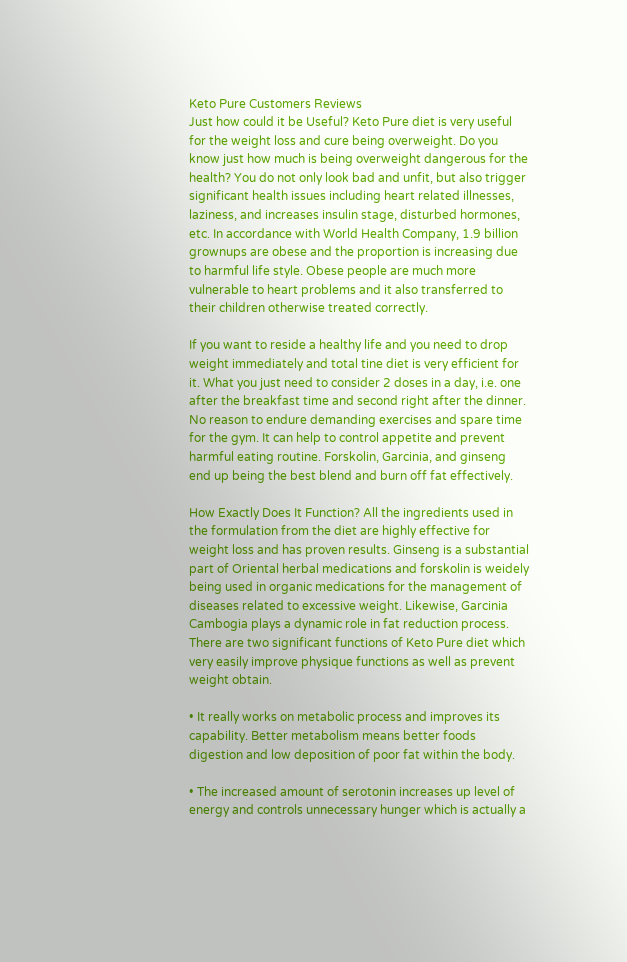Keto Pure Customers Reviews
Just how could it be Useful? Keto Pure diet is very useful for the weight loss and cure being overweight. Do you know just how much is being overweight dangerous for the health? You do not only look bad and unfit, but also trigger significant health issues including heart related illnesses, laziness, and increases insulin stage, disturbed hormones, etc. In accordance with World Health Company, 1.9 billion grownups are obese and the proportion is increasing due to harmful life style. Obese people are much more vulnerable to heart problems and it also transferred to their children otherwise treated correctly.

If you want to reside a healthy life and you need to drop weight immediately and total tine diet is very efficient for it. What you just need to consider 2 doses in a day, i.e. one after the breakfast time and second right after the dinner. No reason to endure demanding exercises and spare time for the gym. It can help to control appetite and prevent harmful eating routine. Forskolin, Garcinia, and ginseng end up being the best blend and burn off fat effectively.

How Exactly Does It Function? All the ingredients used in the formulation from the diet are highly effective for weight loss and has proven results. Ginseng is a substantial part of Oriental herbal medications and forskolin is weidely being used in organic medications for the management of diseases related to excessive weight. Likewise, Garcinia Cambogia plays a dynamic role in fat reduction process. There are two significant functions of Keto Pure diet which very easily improve physique functions as well as prevent weight obtain.

• It really works on metabolic process and improves its capability. Better metabolism means better foods digestion and low deposition of poor fat within the body.

• The increased amount of serotonin increases up level of energy and controls unnecessary hunger which is actually a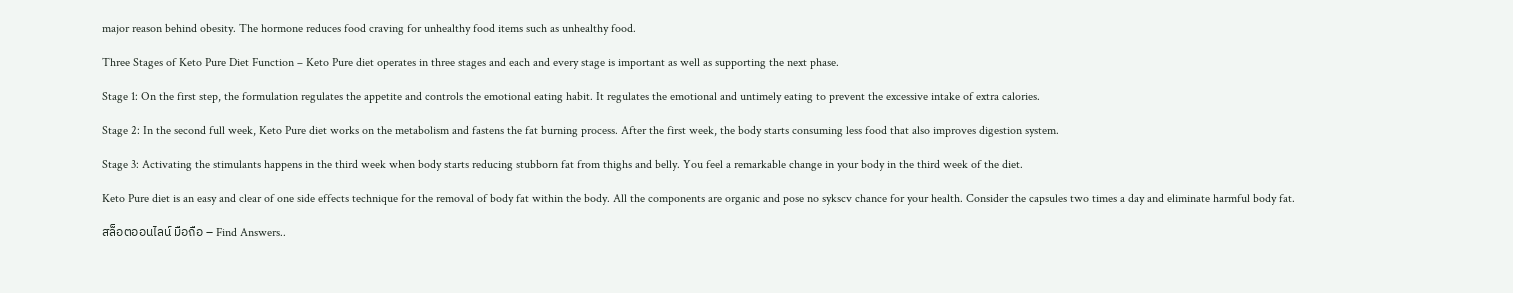major reason behind obesity. The hormone reduces food craving for unhealthy food items such as unhealthy food.

Three Stages of Keto Pure Diet Function – Keto Pure diet operates in three stages and each and every stage is important as well as supporting the next phase.

Stage 1: On the first step, the formulation regulates the appetite and controls the emotional eating habit. It regulates the emotional and untimely eating to prevent the excessive intake of extra calories.

Stage 2: In the second full week, Keto Pure diet works on the metabolism and fastens the fat burning process. After the first week, the body starts consuming less food that also improves digestion system.

Stage 3: Activating the stimulants happens in the third week when body starts reducing stubborn fat from thighs and belly. You feel a remarkable change in your body in the third week of the diet.

Keto Pure diet is an easy and clear of one side effects technique for the removal of body fat within the body. All the components are organic and pose no sykscv chance for your health. Consider the capsules two times a day and eliminate harmful body fat.

สล็อตออนไลน์ มือถือ – Find Answers..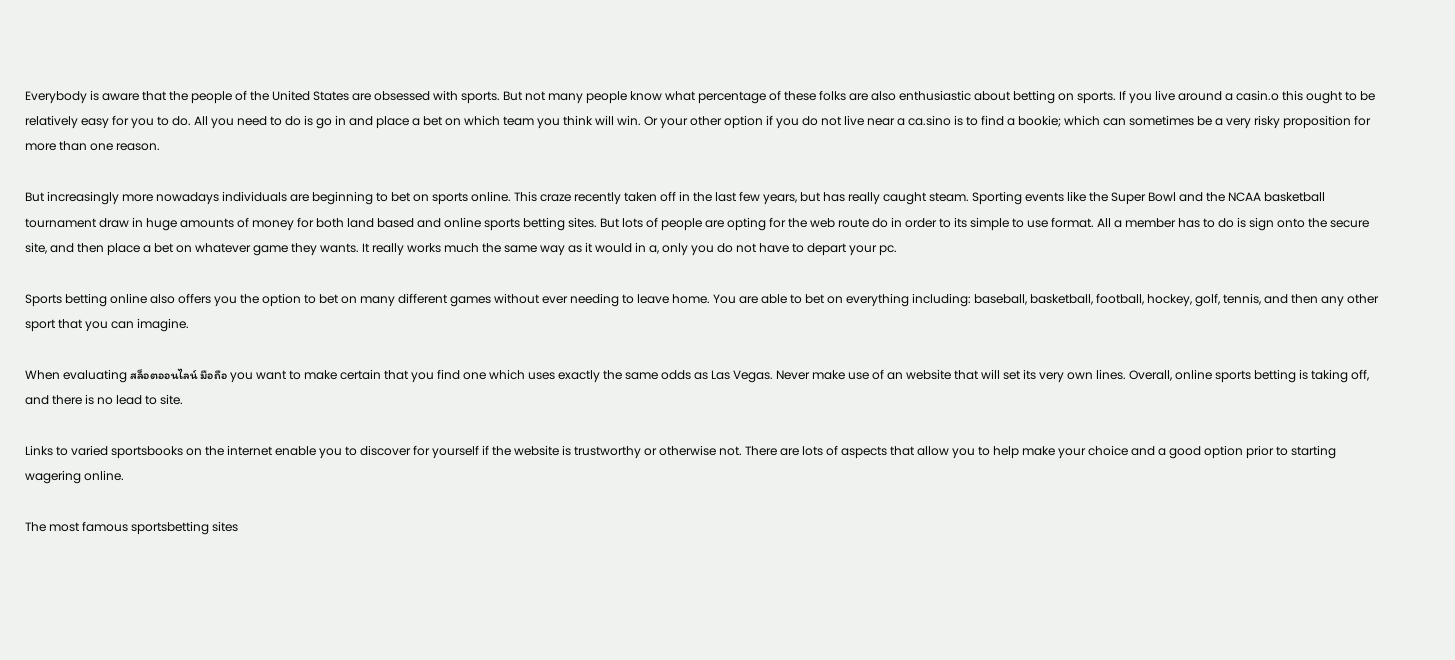Everybody is aware that the people of the United States are obsessed with sports. But not many people know what percentage of these folks are also enthusiastic about betting on sports. If you live around a casin.o this ought to be relatively easy for you to do. All you need to do is go in and place a bet on which team you think will win. Or your other option if you do not live near a ca.sino is to find a bookie; which can sometimes be a very risky proposition for more than one reason.

But increasingly more nowadays individuals are beginning to bet on sports online. This craze recently taken off in the last few years, but has really caught steam. Sporting events like the Super Bowl and the NCAA basketball tournament draw in huge amounts of money for both land based and online sports betting sites. But lots of people are opting for the web route do in order to its simple to use format. All a member has to do is sign onto the secure site, and then place a bet on whatever game they wants. It really works much the same way as it would in a, only you do not have to depart your pc.

Sports betting online also offers you the option to bet on many different games without ever needing to leave home. You are able to bet on everything including: baseball, basketball, football, hockey, golf, tennis, and then any other sport that you can imagine.

When evaluating สล็อตออนไลน์ มือถือ you want to make certain that you find one which uses exactly the same odds as Las Vegas. Never make use of an website that will set its very own lines. Overall, online sports betting is taking off, and there is no lead to site.

Links to varied sportsbooks on the internet enable you to discover for yourself if the website is trustworthy or otherwise not. There are lots of aspects that allow you to help make your choice and a good option prior to starting wagering online.

The most famous sportsbetting sites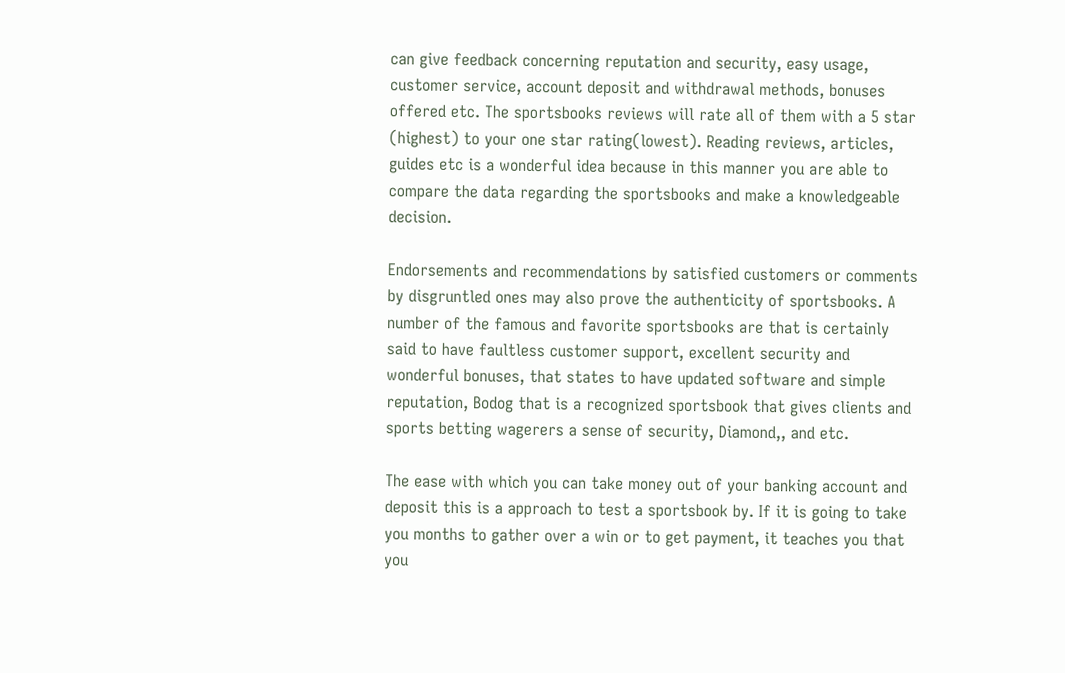can give feedback concerning reputation and security, easy usage, customer service, account deposit and withdrawal methods, bonuses offered etc. The sportsbooks reviews will rate all of them with a 5 star (highest) to your one star rating(lowest). Reading reviews, articles, guides etc is a wonderful idea because in this manner you are able to compare the data regarding the sportsbooks and make a knowledgeable decision.

Endorsements and recommendations by satisfied customers or comments by disgruntled ones may also prove the authenticity of sportsbooks. A number of the famous and favorite sportsbooks are that is certainly said to have faultless customer support, excellent security and wonderful bonuses, that states to have updated software and simple reputation, Bodog that is a recognized sportsbook that gives clients and sports betting wagerers a sense of security, Diamond,, and etc.

The ease with which you can take money out of your banking account and deposit this is a approach to test a sportsbook by. If it is going to take you months to gather over a win or to get payment, it teaches you that you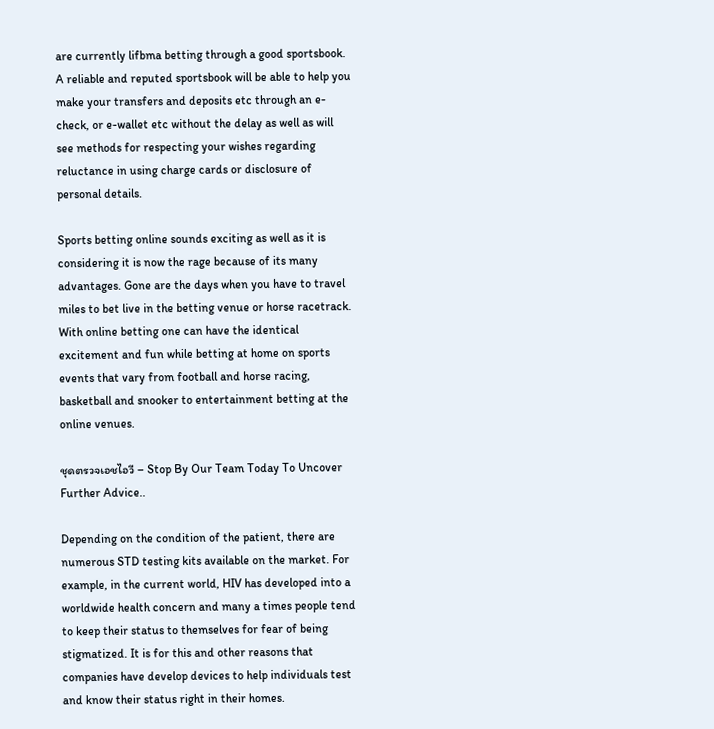are currently lifbma betting through a good sportsbook. A reliable and reputed sportsbook will be able to help you make your transfers and deposits etc through an e-check, or e-wallet etc without the delay as well as will see methods for respecting your wishes regarding reluctance in using charge cards or disclosure of personal details.

Sports betting online sounds exciting as well as it is considering it is now the rage because of its many advantages. Gone are the days when you have to travel miles to bet live in the betting venue or horse racetrack. With online betting one can have the identical excitement and fun while betting at home on sports events that vary from football and horse racing, basketball and snooker to entertainment betting at the online venues.

ชุดตรวจเอชไอวี – Stop By Our Team Today To Uncover Further Advice..

Depending on the condition of the patient, there are numerous STD testing kits available on the market. For example, in the current world, HIV has developed into a worldwide health concern and many a times people tend to keep their status to themselves for fear of being stigmatized. It is for this and other reasons that companies have develop devices to help individuals test and know their status right in their homes.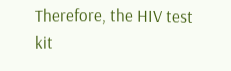Therefore, the HIV test kit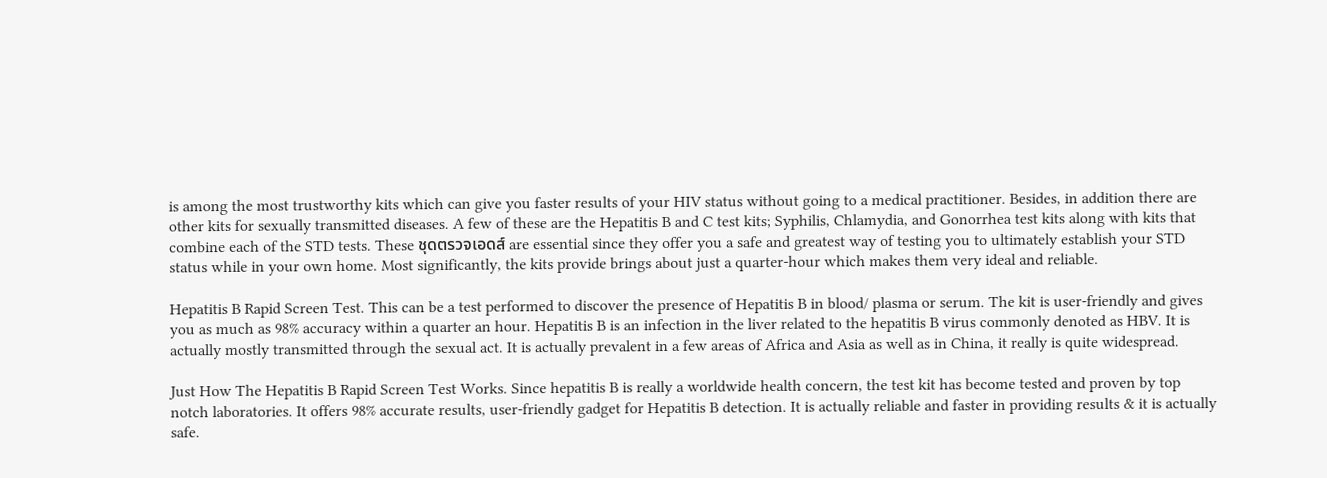is among the most trustworthy kits which can give you faster results of your HIV status without going to a medical practitioner. Besides, in addition there are other kits for sexually transmitted diseases. A few of these are the Hepatitis B and C test kits; Syphilis, Chlamydia, and Gonorrhea test kits along with kits that combine each of the STD tests. These ชุดตรวจเอดส์ are essential since they offer you a safe and greatest way of testing you to ultimately establish your STD status while in your own home. Most significantly, the kits provide brings about just a quarter-hour which makes them very ideal and reliable.

Hepatitis B Rapid Screen Test. This can be a test performed to discover the presence of Hepatitis B in blood/ plasma or serum. The kit is user-friendly and gives you as much as 98% accuracy within a quarter an hour. Hepatitis B is an infection in the liver related to the hepatitis B virus commonly denoted as HBV. It is actually mostly transmitted through the sexual act. It is actually prevalent in a few areas of Africa and Asia as well as in China, it really is quite widespread.

Just How The Hepatitis B Rapid Screen Test Works. Since hepatitis B is really a worldwide health concern, the test kit has become tested and proven by top notch laboratories. It offers 98% accurate results, user-friendly gadget for Hepatitis B detection. It is actually reliable and faster in providing results & it is actually safe.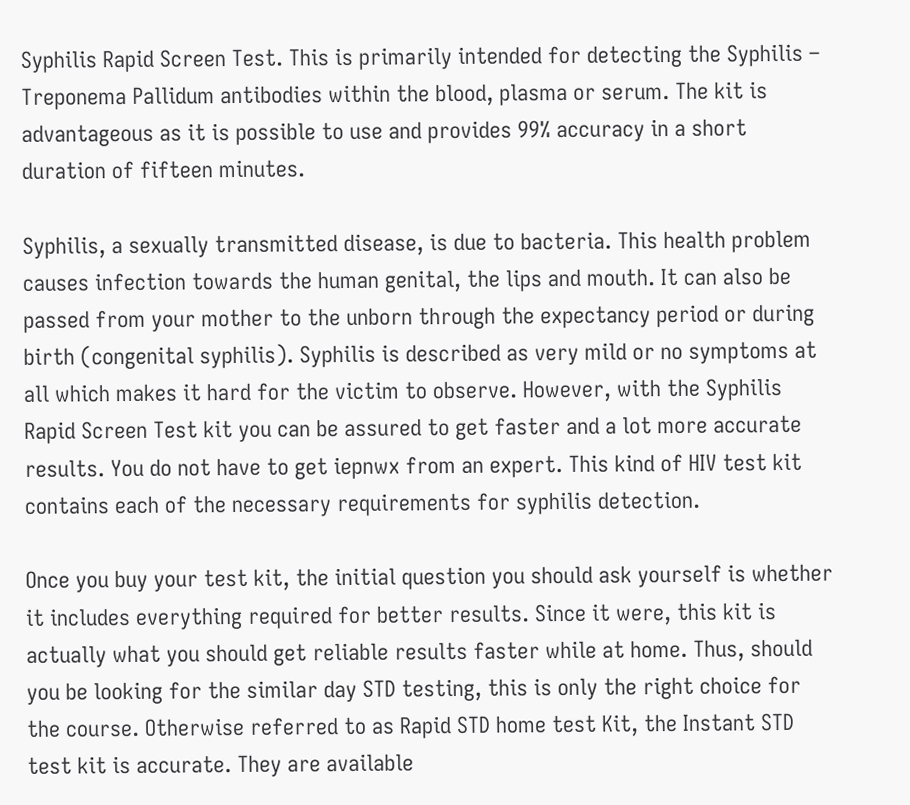Syphilis Rapid Screen Test. This is primarily intended for detecting the Syphilis – Treponema Pallidum antibodies within the blood, plasma or serum. The kit is advantageous as it is possible to use and provides 99% accuracy in a short duration of fifteen minutes.

Syphilis, a sexually transmitted disease, is due to bacteria. This health problem causes infection towards the human genital, the lips and mouth. It can also be passed from your mother to the unborn through the expectancy period or during birth (congenital syphilis). Syphilis is described as very mild or no symptoms at all which makes it hard for the victim to observe. However, with the Syphilis Rapid Screen Test kit you can be assured to get faster and a lot more accurate results. You do not have to get iepnwx from an expert. This kind of HIV test kit contains each of the necessary requirements for syphilis detection.

Once you buy your test kit, the initial question you should ask yourself is whether it includes everything required for better results. Since it were, this kit is actually what you should get reliable results faster while at home. Thus, should you be looking for the similar day STD testing, this is only the right choice for the course. Otherwise referred to as Rapid STD home test Kit, the Instant STD test kit is accurate. They are available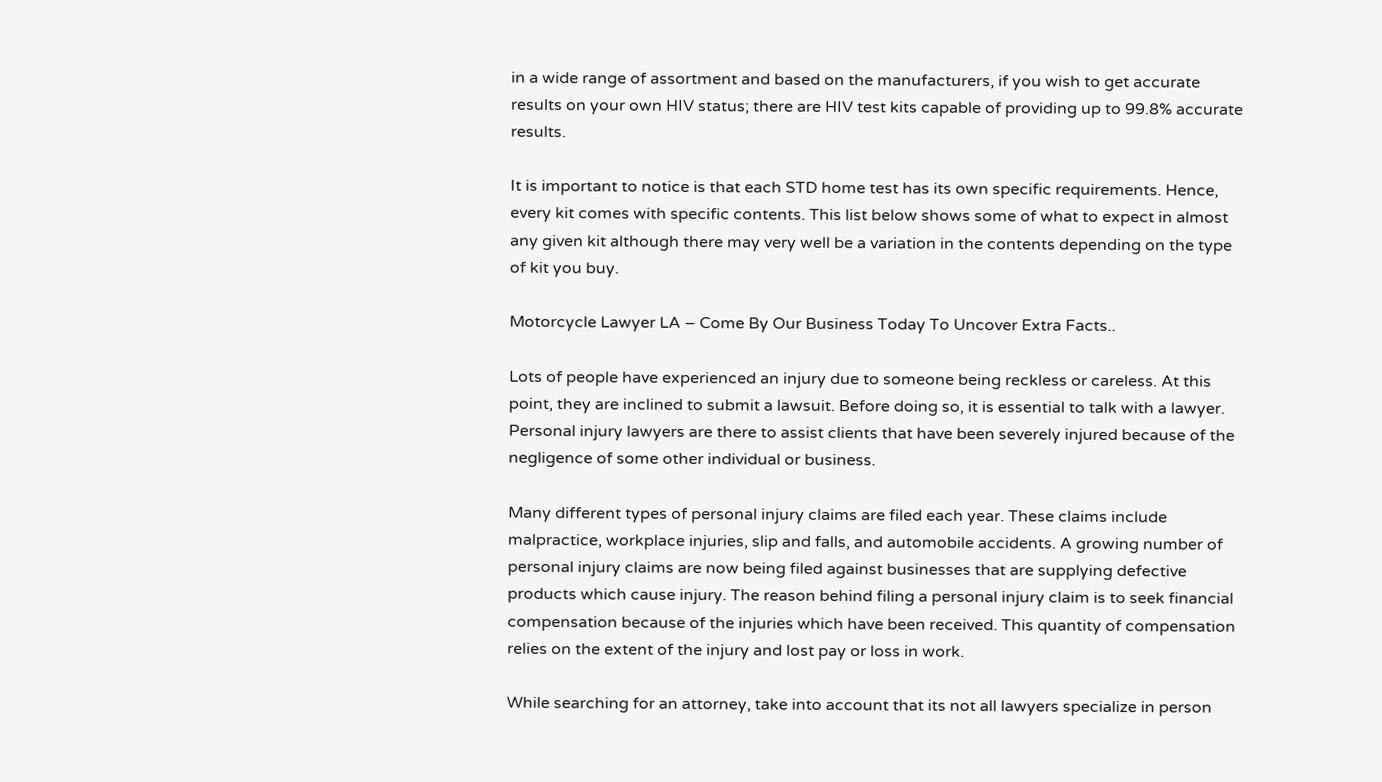in a wide range of assortment and based on the manufacturers, if you wish to get accurate results on your own HIV status; there are HIV test kits capable of providing up to 99.8% accurate results.

It is important to notice is that each STD home test has its own specific requirements. Hence, every kit comes with specific contents. This list below shows some of what to expect in almost any given kit although there may very well be a variation in the contents depending on the type of kit you buy.

Motorcycle Lawyer LA – Come By Our Business Today To Uncover Extra Facts..

Lots of people have experienced an injury due to someone being reckless or careless. At this point, they are inclined to submit a lawsuit. Before doing so, it is essential to talk with a lawyer. Personal injury lawyers are there to assist clients that have been severely injured because of the negligence of some other individual or business.

Many different types of personal injury claims are filed each year. These claims include malpractice, workplace injuries, slip and falls, and automobile accidents. A growing number of personal injury claims are now being filed against businesses that are supplying defective products which cause injury. The reason behind filing a personal injury claim is to seek financial compensation because of the injuries which have been received. This quantity of compensation relies on the extent of the injury and lost pay or loss in work.

While searching for an attorney, take into account that its not all lawyers specialize in person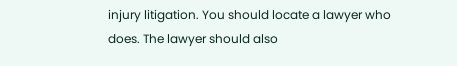injury litigation. You should locate a lawyer who does. The lawyer should also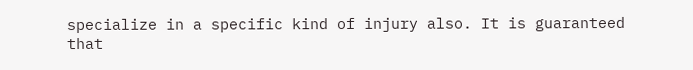specialize in a specific kind of injury also. It is guaranteed that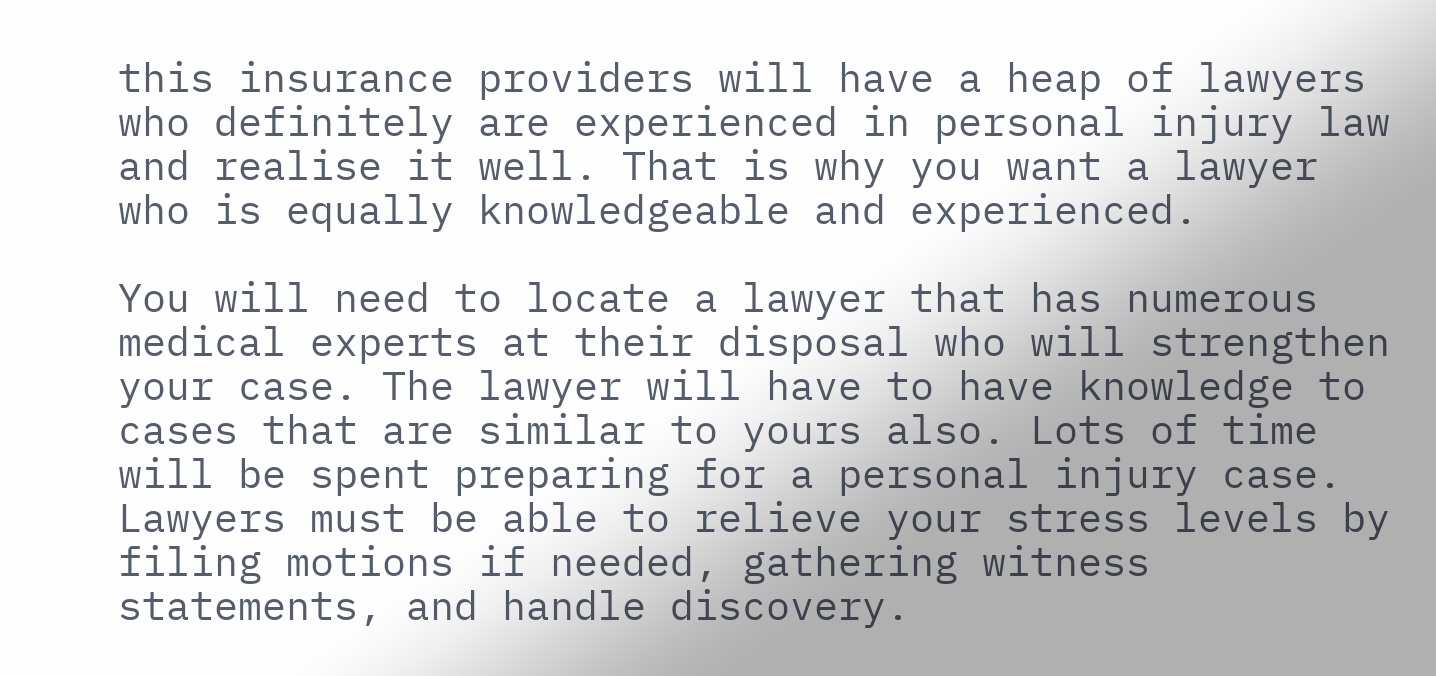this insurance providers will have a heap of lawyers who definitely are experienced in personal injury law and realise it well. That is why you want a lawyer who is equally knowledgeable and experienced.

You will need to locate a lawyer that has numerous medical experts at their disposal who will strengthen your case. The lawyer will have to have knowledge to cases that are similar to yours also. Lots of time will be spent preparing for a personal injury case. Lawyers must be able to relieve your stress levels by filing motions if needed, gathering witness statements, and handle discovery.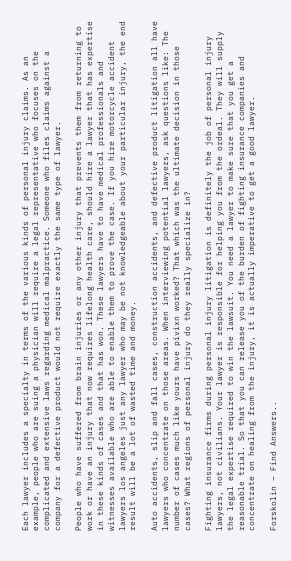Each lawyer includes a specialty in terms of the various kinds of personal injury claims. As an example, people who are suing a physician will require a legal representative who focuses on the complicated and extensive laws regarding medical malpractice. Someone who files claims against a company for a defective product would not require exactly the same type of lawyer.

People who have suffered from brain injuries or any other injury that prevents them from returning to work or have an injury that now requires lifelong health care, should hire a lawyer that has expertise in these kinds of cases and that has won. These lawyers have to have medical professionals and witnesses available who are able to enable them to prove the case. If you hire motorcycle accident lawyers los angeles just any lawyer who may be not knowledgeable about your particular injury, the end result will be a lot of wasted time and money.

Auto accidents, slip and fall cases, construction accidents, and defective product litigation all have lawyers who concentrate on those areas. When interviewing potential lawyers, ask questions like: The number of cases much like yours have pivixn worked? That which was the ultimate decision in those cases? What regions of personal injury do they really specialize in?

Fighting insurance firms during personal injury litigation is definitely the job of personal injury lawyers, not civilians. Your lawyer is responsible for helping you from the ordeal. They will supply the legal expertise required to win the lawsuit. You need a lawyer to make sure that you get a reasonable trial. So that you can release you of the burden of fighting insurance companies and concentrate on healing from the injury, it is actually imperative to get a good lawyer.

Forskolin – Find Answers..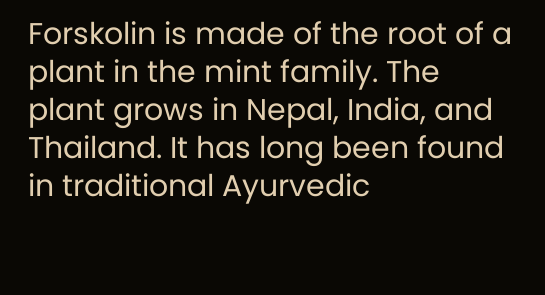Forskolin is made of the root of a plant in the mint family. The plant grows in Nepal, India, and Thailand. It has long been found in traditional Ayurvedic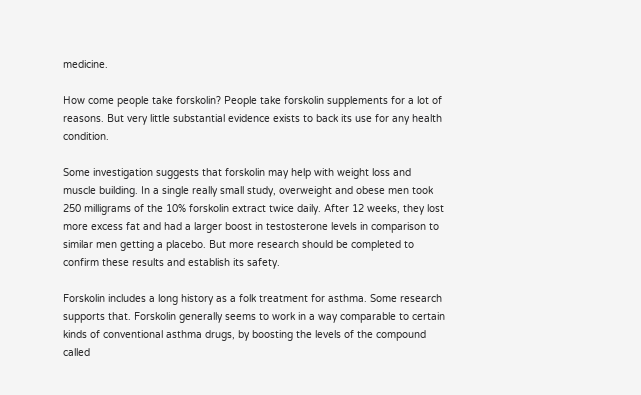medicine.

How come people take forskolin? People take forskolin supplements for a lot of reasons. But very little substantial evidence exists to back its use for any health condition.

Some investigation suggests that forskolin may help with weight loss and muscle building. In a single really small study, overweight and obese men took 250 milligrams of the 10% forskolin extract twice daily. After 12 weeks, they lost more excess fat and had a larger boost in testosterone levels in comparison to similar men getting a placebo. But more research should be completed to confirm these results and establish its safety.

Forskolin includes a long history as a folk treatment for asthma. Some research supports that. Forskolin generally seems to work in a way comparable to certain kinds of conventional asthma drugs, by boosting the levels of the compound called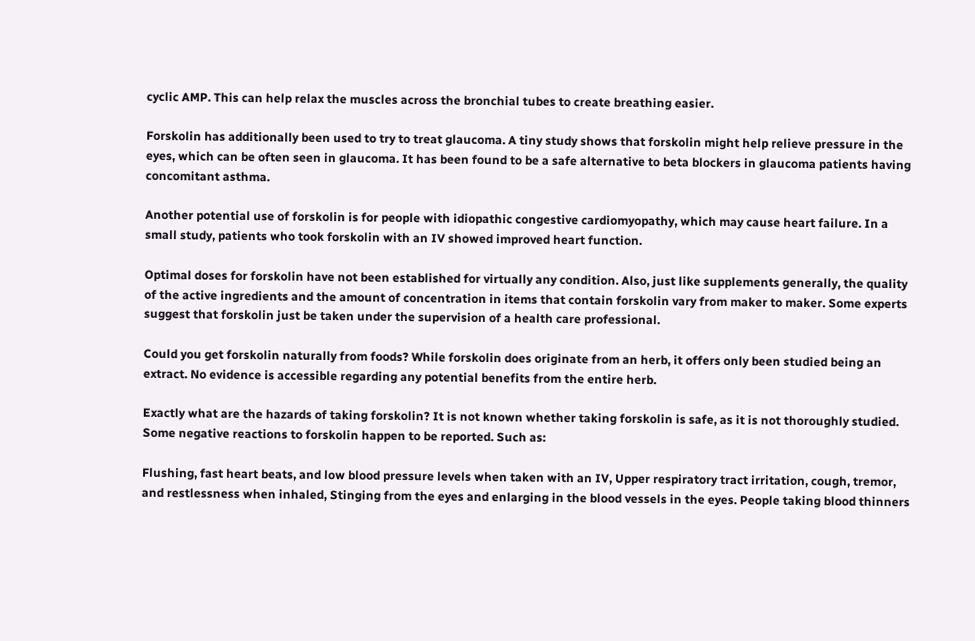cyclic AMP. This can help relax the muscles across the bronchial tubes to create breathing easier.

Forskolin has additionally been used to try to treat glaucoma. A tiny study shows that forskolin might help relieve pressure in the eyes, which can be often seen in glaucoma. It has been found to be a safe alternative to beta blockers in glaucoma patients having concomitant asthma.

Another potential use of forskolin is for people with idiopathic congestive cardiomyopathy, which may cause heart failure. In a small study, patients who took forskolin with an IV showed improved heart function.

Optimal doses for forskolin have not been established for virtually any condition. Also, just like supplements generally, the quality of the active ingredients and the amount of concentration in items that contain forskolin vary from maker to maker. Some experts suggest that forskolin just be taken under the supervision of a health care professional.

Could you get forskolin naturally from foods? While forskolin does originate from an herb, it offers only been studied being an extract. No evidence is accessible regarding any potential benefits from the entire herb.

Exactly what are the hazards of taking forskolin? It is not known whether taking forskolin is safe, as it is not thoroughly studied. Some negative reactions to forskolin happen to be reported. Such as:

Flushing, fast heart beats, and low blood pressure levels when taken with an IV, Upper respiratory tract irritation, cough, tremor, and restlessness when inhaled, Stinging from the eyes and enlarging in the blood vessels in the eyes. People taking blood thinners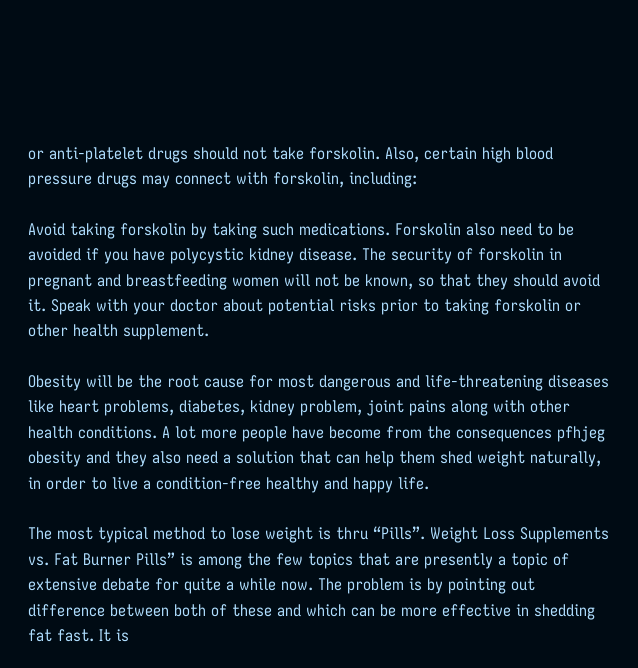or anti-platelet drugs should not take forskolin. Also, certain high blood pressure drugs may connect with forskolin, including:

Avoid taking forskolin by taking such medications. Forskolin also need to be avoided if you have polycystic kidney disease. The security of forskolin in pregnant and breastfeeding women will not be known, so that they should avoid it. Speak with your doctor about potential risks prior to taking forskolin or other health supplement.

Obesity will be the root cause for most dangerous and life-threatening diseases like heart problems, diabetes, kidney problem, joint pains along with other health conditions. A lot more people have become from the consequences pfhjeg obesity and they also need a solution that can help them shed weight naturally, in order to live a condition-free healthy and happy life.

The most typical method to lose weight is thru “Pills”. Weight Loss Supplements vs. Fat Burner Pills” is among the few topics that are presently a topic of extensive debate for quite a while now. The problem is by pointing out difference between both of these and which can be more effective in shedding fat fast. It is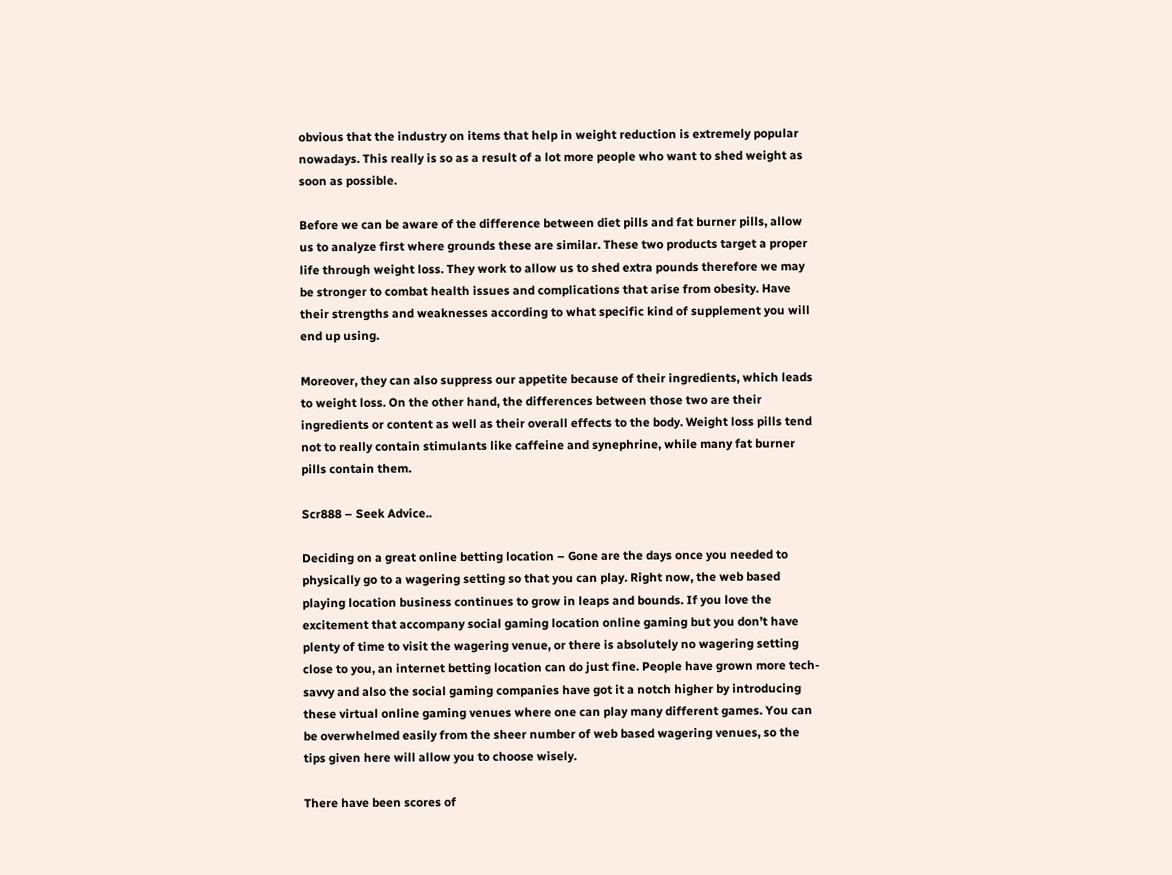obvious that the industry on items that help in weight reduction is extremely popular nowadays. This really is so as a result of a lot more people who want to shed weight as soon as possible.

Before we can be aware of the difference between diet pills and fat burner pills, allow us to analyze first where grounds these are similar. These two products target a proper life through weight loss. They work to allow us to shed extra pounds therefore we may be stronger to combat health issues and complications that arise from obesity. Have their strengths and weaknesses according to what specific kind of supplement you will end up using.

Moreover, they can also suppress our appetite because of their ingredients, which leads to weight loss. On the other hand, the differences between those two are their ingredients or content as well as their overall effects to the body. Weight loss pills tend not to really contain stimulants like caffeine and synephrine, while many fat burner pills contain them.

Scr888 – Seek Advice..

Deciding on a great online betting location – Gone are the days once you needed to physically go to a wagering setting so that you can play. Right now, the web based playing location business continues to grow in leaps and bounds. If you love the excitement that accompany social gaming location online gaming but you don’t have plenty of time to visit the wagering venue, or there is absolutely no wagering setting close to you, an internet betting location can do just fine. People have grown more tech-savvy and also the social gaming companies have got it a notch higher by introducing these virtual online gaming venues where one can play many different games. You can be overwhelmed easily from the sheer number of web based wagering venues, so the tips given here will allow you to choose wisely.

There have been scores of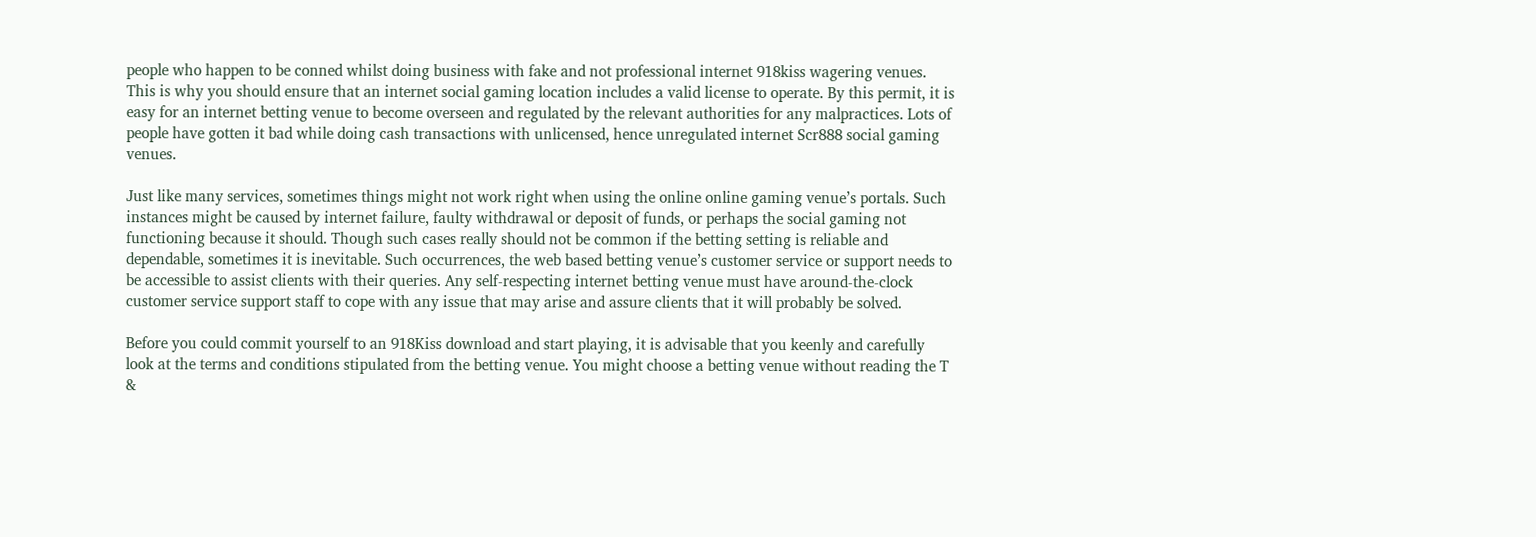people who happen to be conned whilst doing business with fake and not professional internet 918kiss wagering venues. This is why you should ensure that an internet social gaming location includes a valid license to operate. By this permit, it is easy for an internet betting venue to become overseen and regulated by the relevant authorities for any malpractices. Lots of people have gotten it bad while doing cash transactions with unlicensed, hence unregulated internet Scr888 social gaming venues.

Just like many services, sometimes things might not work right when using the online online gaming venue’s portals. Such instances might be caused by internet failure, faulty withdrawal or deposit of funds, or perhaps the social gaming not functioning because it should. Though such cases really should not be common if the betting setting is reliable and dependable, sometimes it is inevitable. Such occurrences, the web based betting venue’s customer service or support needs to be accessible to assist clients with their queries. Any self-respecting internet betting venue must have around-the-clock customer service support staff to cope with any issue that may arise and assure clients that it will probably be solved.

Before you could commit yourself to an 918Kiss download and start playing, it is advisable that you keenly and carefully look at the terms and conditions stipulated from the betting venue. You might choose a betting venue without reading the T &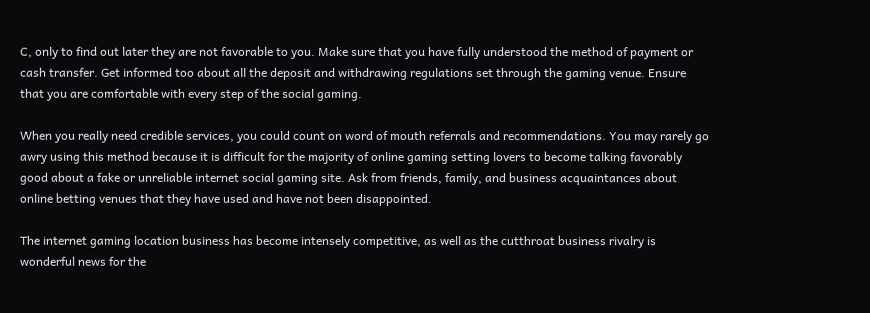C, only to find out later they are not favorable to you. Make sure that you have fully understood the method of payment or cash transfer. Get informed too about all the deposit and withdrawing regulations set through the gaming venue. Ensure that you are comfortable with every step of the social gaming.

When you really need credible services, you could count on word of mouth referrals and recommendations. You may rarely go awry using this method because it is difficult for the majority of online gaming setting lovers to become talking favorably good about a fake or unreliable internet social gaming site. Ask from friends, family, and business acquaintances about online betting venues that they have used and have not been disappointed.

The internet gaming location business has become intensely competitive, as well as the cutthroat business rivalry is wonderful news for the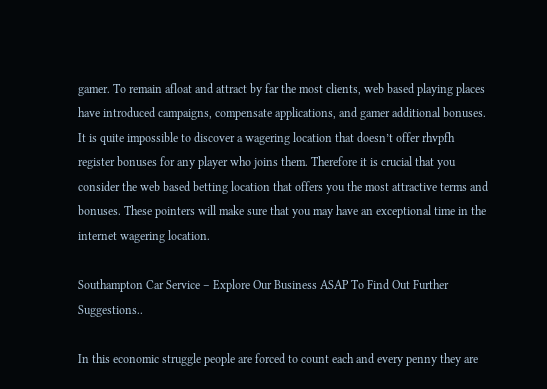gamer. To remain afloat and attract by far the most clients, web based playing places have introduced campaigns, compensate applications, and gamer additional bonuses. It is quite impossible to discover a wagering location that doesn’t offer rhvpfh register bonuses for any player who joins them. Therefore it is crucial that you consider the web based betting location that offers you the most attractive terms and bonuses. These pointers will make sure that you may have an exceptional time in the internet wagering location.

Southampton Car Service – Explore Our Business ASAP To Find Out Further Suggestions..

In this economic struggle people are forced to count each and every penny they are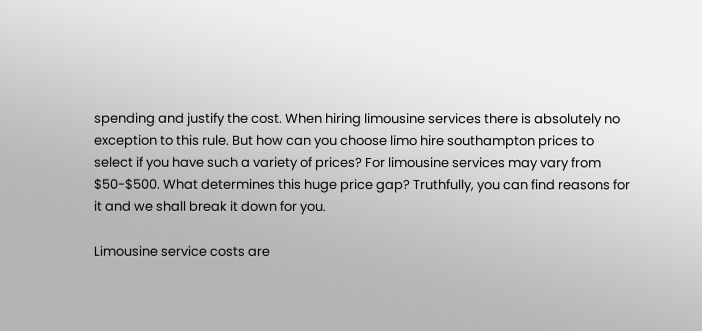spending and justify the cost. When hiring limousine services there is absolutely no exception to this rule. But how can you choose limo hire southampton prices to select if you have such a variety of prices? For limousine services may vary from $50-$500. What determines this huge price gap? Truthfully, you can find reasons for it and we shall break it down for you.

Limousine service costs are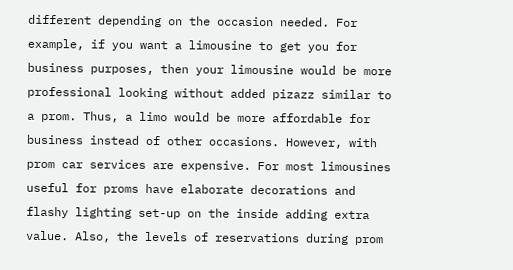different depending on the occasion needed. For example, if you want a limousine to get you for business purposes, then your limousine would be more professional looking without added pizazz similar to a prom. Thus, a limo would be more affordable for business instead of other occasions. However, with prom car services are expensive. For most limousines useful for proms have elaborate decorations and flashy lighting set-up on the inside adding extra value. Also, the levels of reservations during prom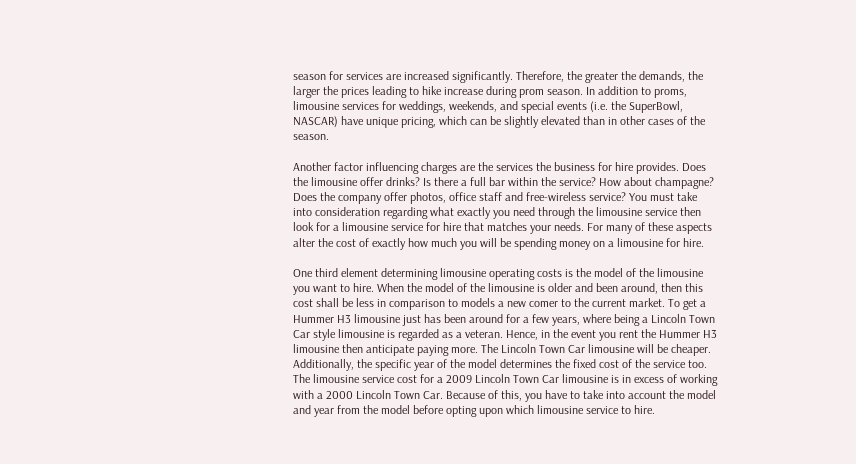season for services are increased significantly. Therefore, the greater the demands, the larger the prices leading to hike increase during prom season. In addition to proms, limousine services for weddings, weekends, and special events (i.e. the SuperBowl, NASCAR) have unique pricing, which can be slightly elevated than in other cases of the season.

Another factor influencing charges are the services the business for hire provides. Does the limousine offer drinks? Is there a full bar within the service? How about champagne? Does the company offer photos, office staff and free-wireless service? You must take into consideration regarding what exactly you need through the limousine service then look for a limousine service for hire that matches your needs. For many of these aspects alter the cost of exactly how much you will be spending money on a limousine for hire.

One third element determining limousine operating costs is the model of the limousine you want to hire. When the model of the limousine is older and been around, then this cost shall be less in comparison to models a new comer to the current market. To get a Hummer H3 limousine just has been around for a few years, where being a Lincoln Town Car style limousine is regarded as a veteran. Hence, in the event you rent the Hummer H3 limousine then anticipate paying more. The Lincoln Town Car limousine will be cheaper. Additionally, the specific year of the model determines the fixed cost of the service too. The limousine service cost for a 2009 Lincoln Town Car limousine is in excess of working with a 2000 Lincoln Town Car. Because of this, you have to take into account the model and year from the model before opting upon which limousine service to hire.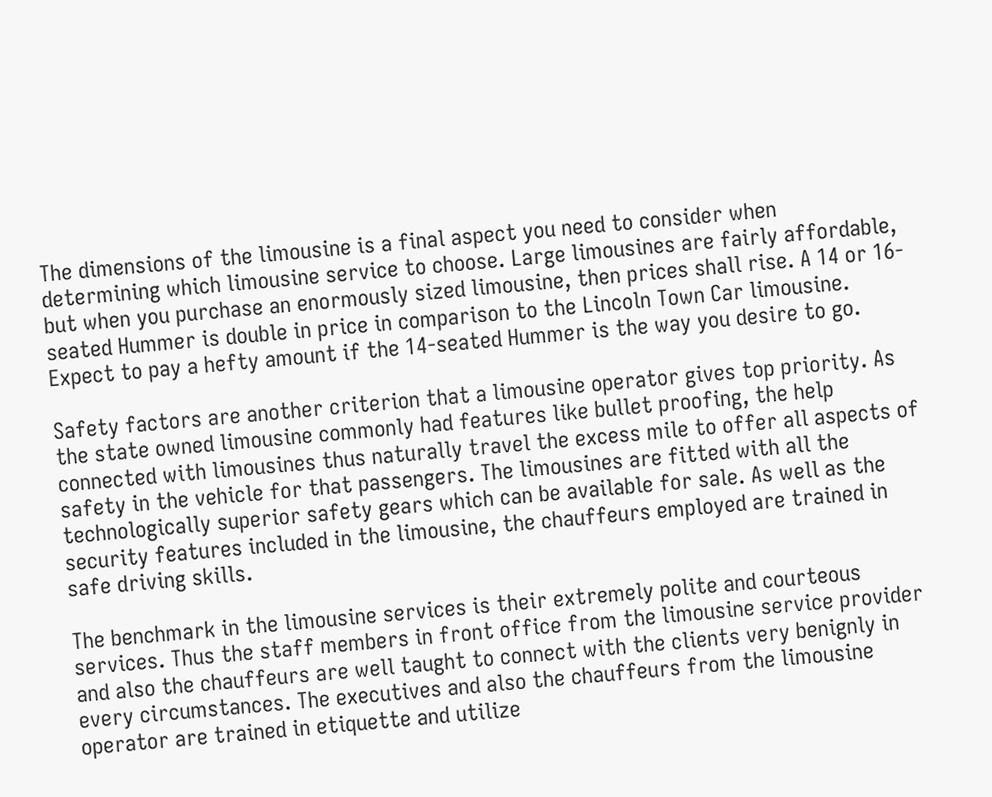The dimensions of the limousine is a final aspect you need to consider when determining which limousine service to choose. Large limousines are fairly affordable, but when you purchase an enormously sized limousine, then prices shall rise. A 14 or 16-seated Hummer is double in price in comparison to the Lincoln Town Car limousine. Expect to pay a hefty amount if the 14-seated Hummer is the way you desire to go.

Safety factors are another criterion that a limousine operator gives top priority. As the state owned limousine commonly had features like bullet proofing, the help connected with limousines thus naturally travel the excess mile to offer all aspects of safety in the vehicle for that passengers. The limousines are fitted with all the technologically superior safety gears which can be available for sale. As well as the security features included in the limousine, the chauffeurs employed are trained in safe driving skills.

The benchmark in the limousine services is their extremely polite and courteous services. Thus the staff members in front office from the limousine service provider and also the chauffeurs are well taught to connect with the clients very benignly in every circumstances. The executives and also the chauffeurs from the limousine operator are trained in etiquette and utilize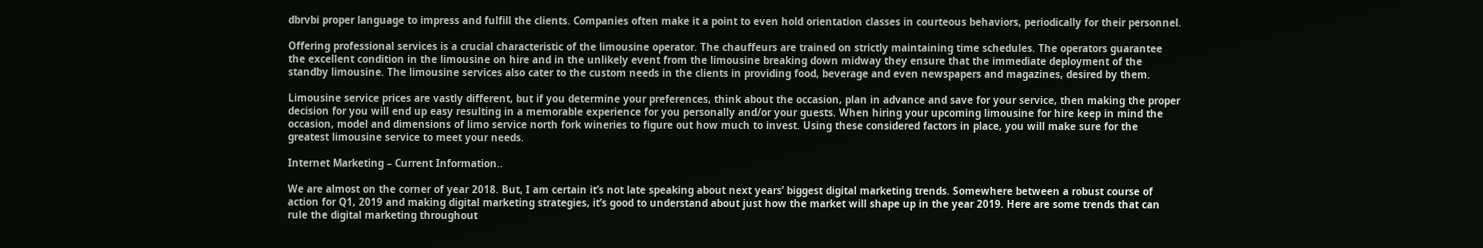dbrvbi proper language to impress and fulfill the clients. Companies often make it a point to even hold orientation classes in courteous behaviors, periodically for their personnel.

Offering professional services is a crucial characteristic of the limousine operator. The chauffeurs are trained on strictly maintaining time schedules. The operators guarantee the excellent condition in the limousine on hire and in the unlikely event from the limousine breaking down midway they ensure that the immediate deployment of the standby limousine. The limousine services also cater to the custom needs in the clients in providing food, beverage and even newspapers and magazines, desired by them.

Limousine service prices are vastly different, but if you determine your preferences, think about the occasion, plan in advance and save for your service, then making the proper decision for you will end up easy resulting in a memorable experience for you personally and/or your guests. When hiring your upcoming limousine for hire keep in mind the occasion, model and dimensions of limo service north fork wineries to figure out how much to invest. Using these considered factors in place, you will make sure for the greatest limousine service to meet your needs.

Internet Marketing – Current Information..

We are almost on the corner of year 2018. But, I am certain it’s not late speaking about next years’ biggest digital marketing trends. Somewhere between a robust course of action for Q1, 2019 and making digital marketing strategies, it’s good to understand about just how the market will shape up in the year 2019. Here are some trends that can rule the digital marketing throughout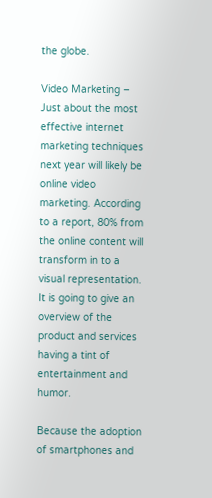the globe.

Video Marketing – Just about the most effective internet marketing techniques next year will likely be online video marketing. According to a report, 80% from the online content will transform in to a visual representation. It is going to give an overview of the product and services having a tint of entertainment and humor.

Because the adoption of smartphones and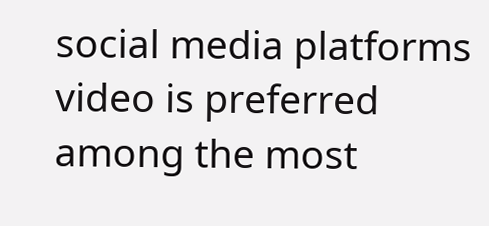social media platforms video is preferred among the most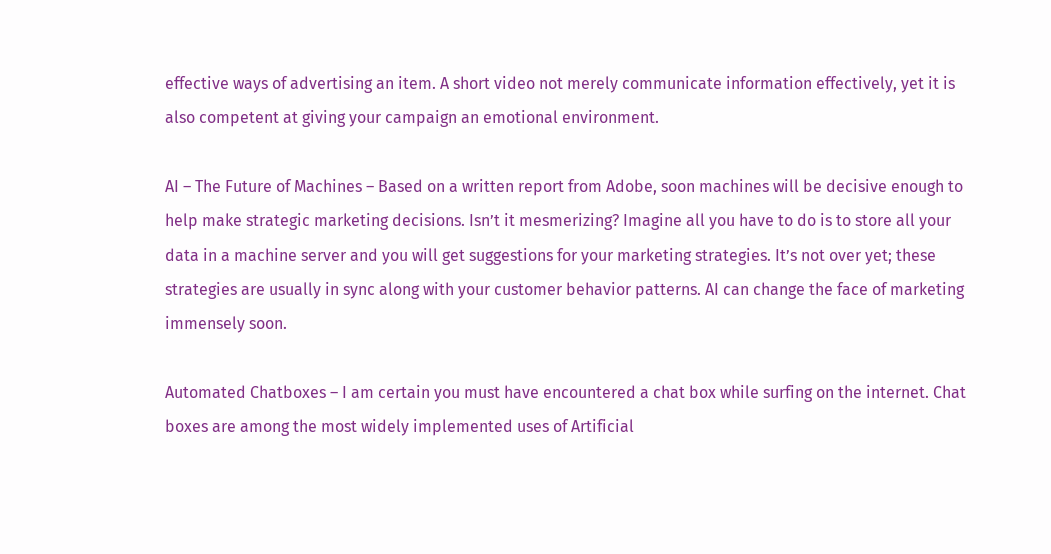effective ways of advertising an item. A short video not merely communicate information effectively, yet it is also competent at giving your campaign an emotional environment.

AI – The Future of Machines – Based on a written report from Adobe, soon machines will be decisive enough to help make strategic marketing decisions. Isn’t it mesmerizing? Imagine all you have to do is to store all your data in a machine server and you will get suggestions for your marketing strategies. It’s not over yet; these strategies are usually in sync along with your customer behavior patterns. AI can change the face of marketing immensely soon.

Automated Chatboxes – I am certain you must have encountered a chat box while surfing on the internet. Chat boxes are among the most widely implemented uses of Artificial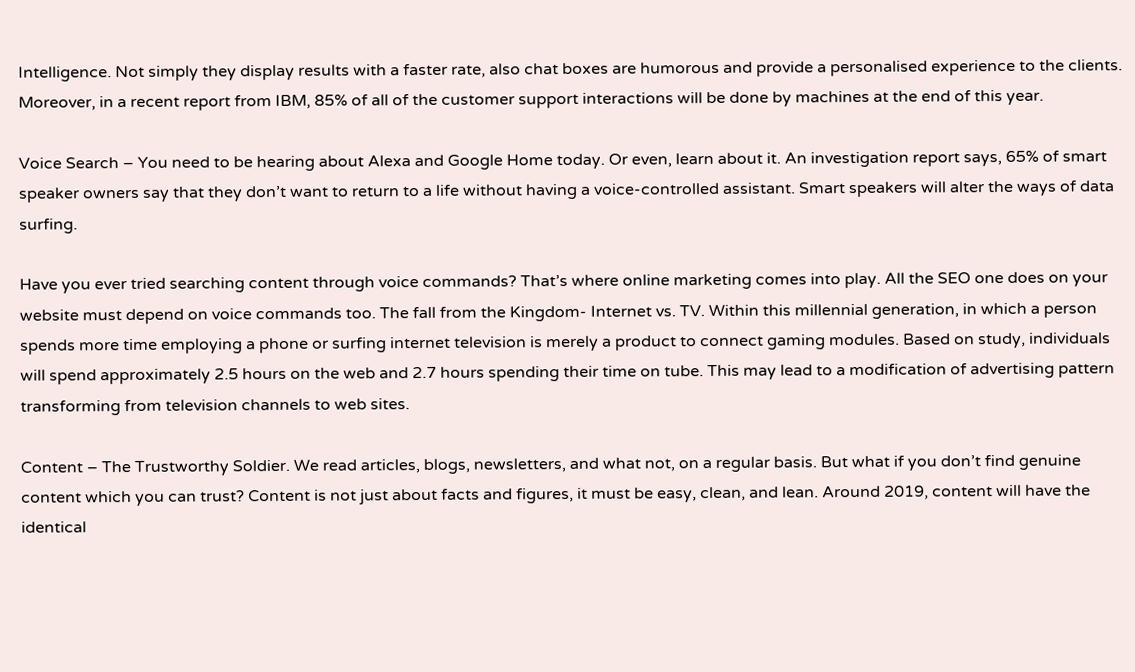Intelligence. Not simply they display results with a faster rate, also chat boxes are humorous and provide a personalised experience to the clients. Moreover, in a recent report from IBM, 85% of all of the customer support interactions will be done by machines at the end of this year.

Voice Search – You need to be hearing about Alexa and Google Home today. Or even, learn about it. An investigation report says, 65% of smart speaker owners say that they don’t want to return to a life without having a voice-controlled assistant. Smart speakers will alter the ways of data surfing.

Have you ever tried searching content through voice commands? That’s where online marketing comes into play. All the SEO one does on your website must depend on voice commands too. The fall from the Kingdom- Internet vs. TV. Within this millennial generation, in which a person spends more time employing a phone or surfing internet television is merely a product to connect gaming modules. Based on study, individuals will spend approximately 2.5 hours on the web and 2.7 hours spending their time on tube. This may lead to a modification of advertising pattern transforming from television channels to web sites.

Content – The Trustworthy Soldier. We read articles, blogs, newsletters, and what not, on a regular basis. But what if you don’t find genuine content which you can trust? Content is not just about facts and figures, it must be easy, clean, and lean. Around 2019, content will have the identical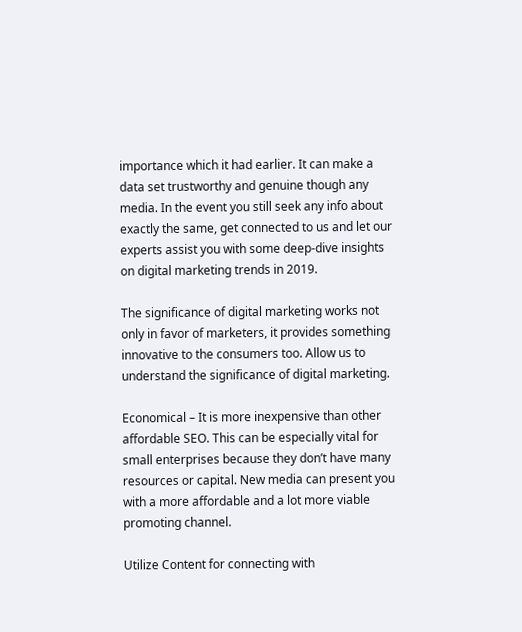importance which it had earlier. It can make a data set trustworthy and genuine though any media. In the event you still seek any info about exactly the same, get connected to us and let our experts assist you with some deep-dive insights on digital marketing trends in 2019.

The significance of digital marketing works not only in favor of marketers, it provides something innovative to the consumers too. Allow us to understand the significance of digital marketing.

Economical – It is more inexpensive than other affordable SEO. This can be especially vital for small enterprises because they don’t have many resources or capital. New media can present you with a more affordable and a lot more viable promoting channel.

Utilize Content for connecting with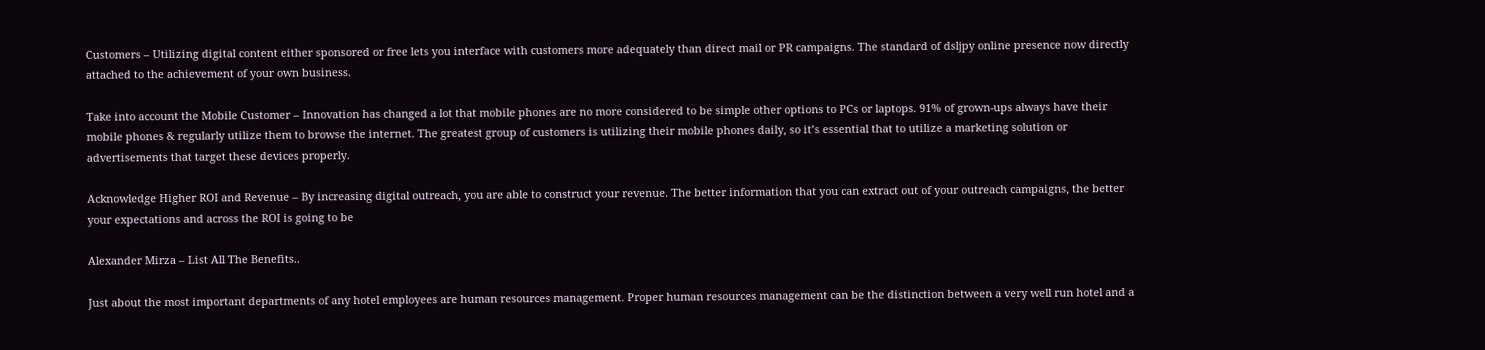Customers – Utilizing digital content either sponsored or free lets you interface with customers more adequately than direct mail or PR campaigns. The standard of dsljpy online presence now directly attached to the achievement of your own business.

Take into account the Mobile Customer – Innovation has changed a lot that mobile phones are no more considered to be simple other options to PCs or laptops. 91% of grown-ups always have their mobile phones & regularly utilize them to browse the internet. The greatest group of customers is utilizing their mobile phones daily, so it’s essential that to utilize a marketing solution or advertisements that target these devices properly.

Acknowledge Higher ROI and Revenue – By increasing digital outreach, you are able to construct your revenue. The better information that you can extract out of your outreach campaigns, the better your expectations and across the ROI is going to be

Alexander Mirza – List All The Benefits..

Just about the most important departments of any hotel employees are human resources management. Proper human resources management can be the distinction between a very well run hotel and a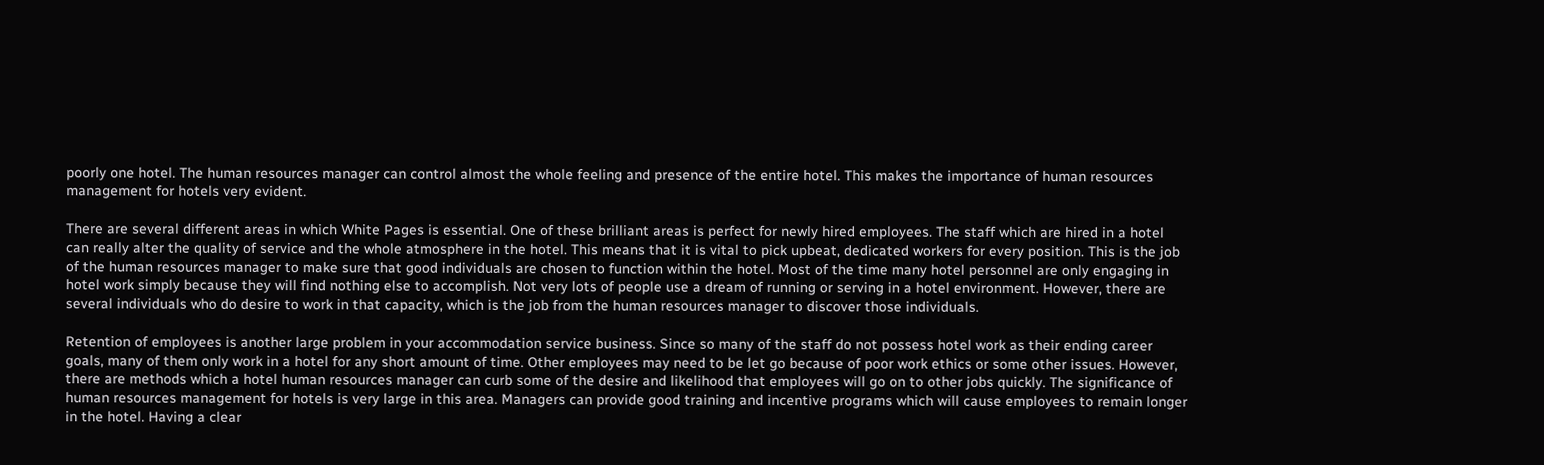poorly one hotel. The human resources manager can control almost the whole feeling and presence of the entire hotel. This makes the importance of human resources management for hotels very evident.

There are several different areas in which White Pages is essential. One of these brilliant areas is perfect for newly hired employees. The staff which are hired in a hotel can really alter the quality of service and the whole atmosphere in the hotel. This means that it is vital to pick upbeat, dedicated workers for every position. This is the job of the human resources manager to make sure that good individuals are chosen to function within the hotel. Most of the time many hotel personnel are only engaging in hotel work simply because they will find nothing else to accomplish. Not very lots of people use a dream of running or serving in a hotel environment. However, there are several individuals who do desire to work in that capacity, which is the job from the human resources manager to discover those individuals.

Retention of employees is another large problem in your accommodation service business. Since so many of the staff do not possess hotel work as their ending career goals, many of them only work in a hotel for any short amount of time. Other employees may need to be let go because of poor work ethics or some other issues. However, there are methods which a hotel human resources manager can curb some of the desire and likelihood that employees will go on to other jobs quickly. The significance of human resources management for hotels is very large in this area. Managers can provide good training and incentive programs which will cause employees to remain longer in the hotel. Having a clear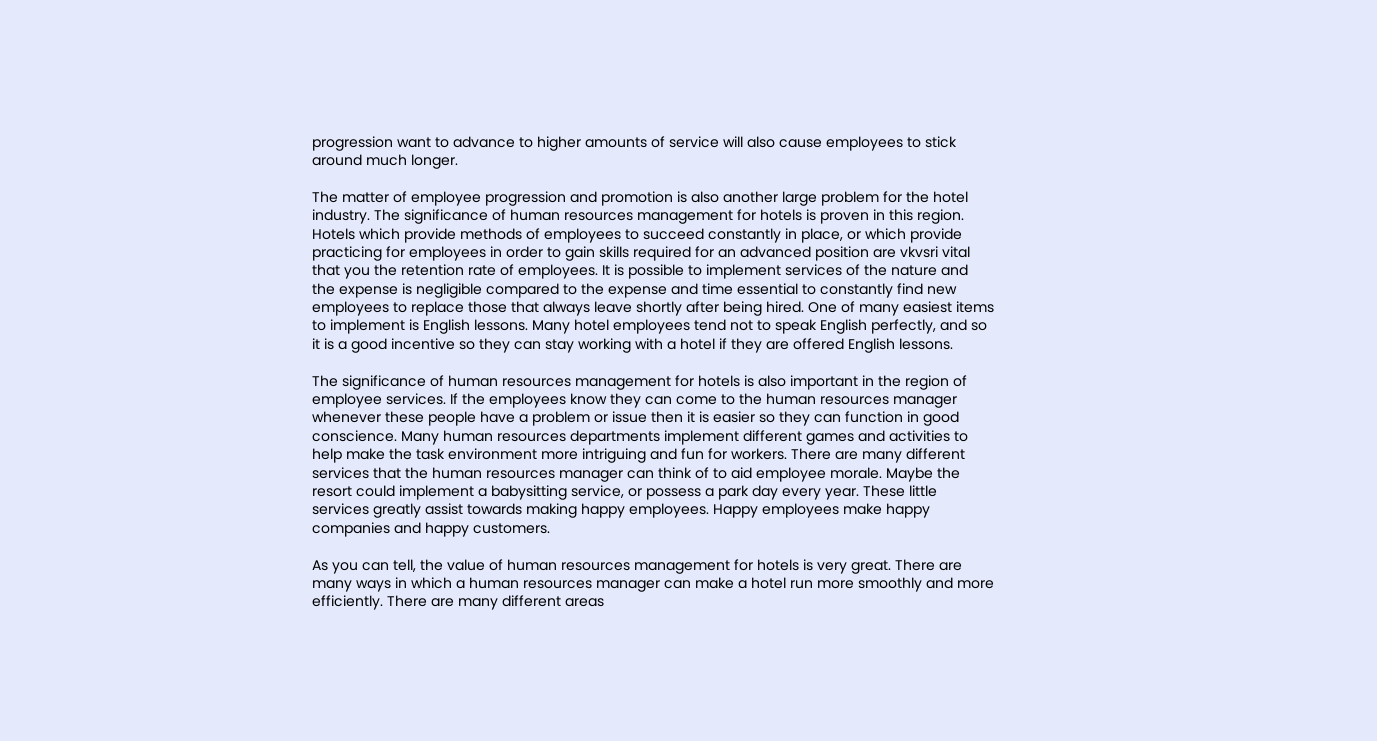progression want to advance to higher amounts of service will also cause employees to stick around much longer.

The matter of employee progression and promotion is also another large problem for the hotel industry. The significance of human resources management for hotels is proven in this region. Hotels which provide methods of employees to succeed constantly in place, or which provide practicing for employees in order to gain skills required for an advanced position are vkvsri vital that you the retention rate of employees. It is possible to implement services of the nature and the expense is negligible compared to the expense and time essential to constantly find new employees to replace those that always leave shortly after being hired. One of many easiest items to implement is English lessons. Many hotel employees tend not to speak English perfectly, and so it is a good incentive so they can stay working with a hotel if they are offered English lessons.

The significance of human resources management for hotels is also important in the region of employee services. If the employees know they can come to the human resources manager whenever these people have a problem or issue then it is easier so they can function in good conscience. Many human resources departments implement different games and activities to help make the task environment more intriguing and fun for workers. There are many different services that the human resources manager can think of to aid employee morale. Maybe the resort could implement a babysitting service, or possess a park day every year. These little services greatly assist towards making happy employees. Happy employees make happy companies and happy customers.

As you can tell, the value of human resources management for hotels is very great. There are many ways in which a human resources manager can make a hotel run more smoothly and more efficiently. There are many different areas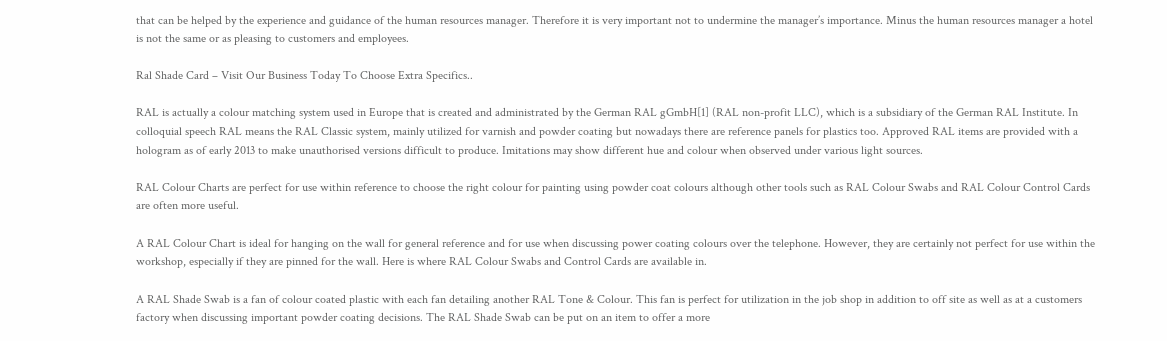that can be helped by the experience and guidance of the human resources manager. Therefore it is very important not to undermine the manager’s importance. Minus the human resources manager a hotel is not the same or as pleasing to customers and employees.

Ral Shade Card – Visit Our Business Today To Choose Extra Specifics..

RAL is actually a colour matching system used in Europe that is created and administrated by the German RAL gGmbH[1] (RAL non-profit LLC), which is a subsidiary of the German RAL Institute. In colloquial speech RAL means the RAL Classic system, mainly utilized for varnish and powder coating but nowadays there are reference panels for plastics too. Approved RAL items are provided with a hologram as of early 2013 to make unauthorised versions difficult to produce. Imitations may show different hue and colour when observed under various light sources.

RAL Colour Charts are perfect for use within reference to choose the right colour for painting using powder coat colours although other tools such as RAL Colour Swabs and RAL Colour Control Cards are often more useful.

A RAL Colour Chart is ideal for hanging on the wall for general reference and for use when discussing power coating colours over the telephone. However, they are certainly not perfect for use within the workshop, especially if they are pinned for the wall. Here is where RAL Colour Swabs and Control Cards are available in.

A RAL Shade Swab is a fan of colour coated plastic with each fan detailing another RAL Tone & Colour. This fan is perfect for utilization in the job shop in addition to off site as well as at a customers factory when discussing important powder coating decisions. The RAL Shade Swab can be put on an item to offer a more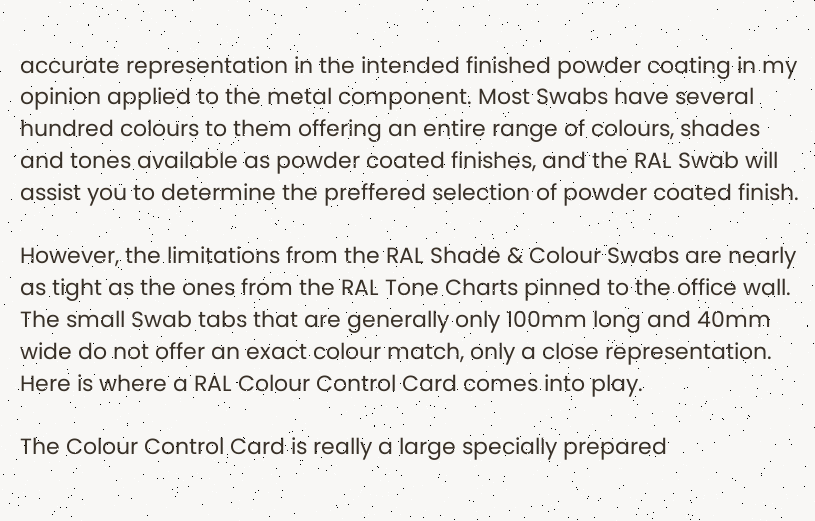accurate representation in the intended finished powder coating in my opinion applied to the metal component. Most Swabs have several hundred colours to them offering an entire range of colours, shades and tones available as powder coated finishes, and the RAL Swab will assist you to determine the preffered selection of powder coated finish.

However, the limitations from the RAL Shade & Colour Swabs are nearly as tight as the ones from the RAL Tone Charts pinned to the office wall. The small Swab tabs that are generally only 100mm long and 40mm wide do not offer an exact colour match, only a close representation. Here is where a RAL Colour Control Card comes into play.

The Colour Control Card is really a large specially prepared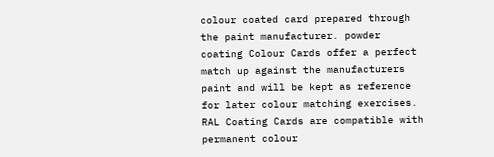colour coated card prepared through the paint manufacturer. powder coating Colour Cards offer a perfect match up against the manufacturers paint and will be kept as reference for later colour matching exercises. RAL Coating Cards are compatible with permanent colour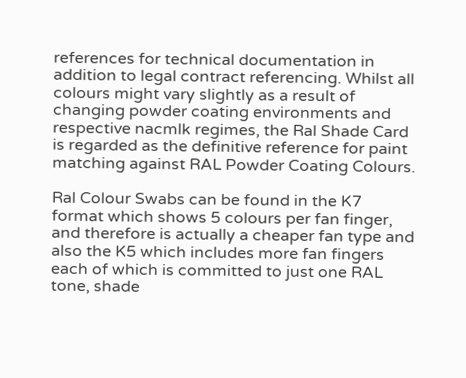references for technical documentation in addition to legal contract referencing. Whilst all colours might vary slightly as a result of changing powder coating environments and respective nacmlk regimes, the Ral Shade Card is regarded as the definitive reference for paint matching against RAL Powder Coating Colours.

Ral Colour Swabs can be found in the K7 format which shows 5 colours per fan finger, and therefore is actually a cheaper fan type and also the K5 which includes more fan fingers each of which is committed to just one RAL tone, shade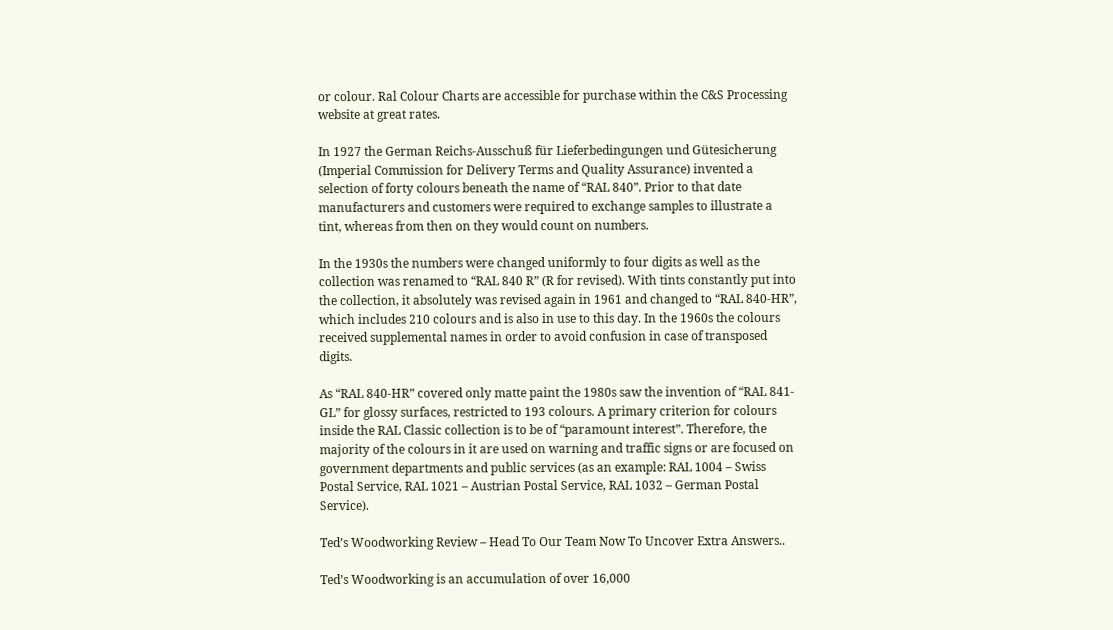or colour. Ral Colour Charts are accessible for purchase within the C&S Processing website at great rates.

In 1927 the German Reichs-Ausschuß für Lieferbedingungen und Gütesicherung (Imperial Commission for Delivery Terms and Quality Assurance) invented a selection of forty colours beneath the name of “RAL 840”. Prior to that date manufacturers and customers were required to exchange samples to illustrate a tint, whereas from then on they would count on numbers.

In the 1930s the numbers were changed uniformly to four digits as well as the collection was renamed to “RAL 840 R” (R for revised). With tints constantly put into the collection, it absolutely was revised again in 1961 and changed to “RAL 840-HR”, which includes 210 colours and is also in use to this day. In the 1960s the colours received supplemental names in order to avoid confusion in case of transposed digits.

As “RAL 840-HR” covered only matte paint the 1980s saw the invention of “RAL 841-GL” for glossy surfaces, restricted to 193 colours. A primary criterion for colours inside the RAL Classic collection is to be of “paramount interest”. Therefore, the majority of the colours in it are used on warning and traffic signs or are focused on government departments and public services (as an example: RAL 1004 – Swiss Postal Service, RAL 1021 – Austrian Postal Service, RAL 1032 – German Postal Service).

Ted’s Woodworking Review – Head To Our Team Now To Uncover Extra Answers..

Ted’s Woodworking is an accumulation of over 16,000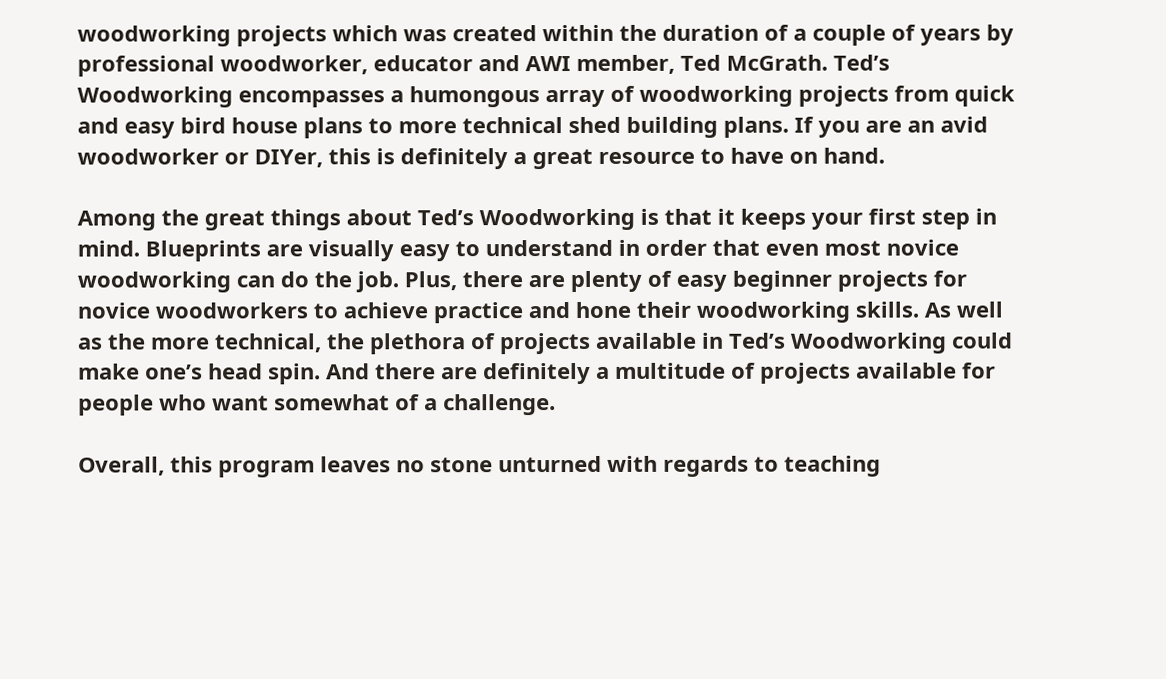woodworking projects which was created within the duration of a couple of years by professional woodworker, educator and AWI member, Ted McGrath. Ted’s Woodworking encompasses a humongous array of woodworking projects from quick and easy bird house plans to more technical shed building plans. If you are an avid woodworker or DIYer, this is definitely a great resource to have on hand.

Among the great things about Ted’s Woodworking is that it keeps your first step in mind. Blueprints are visually easy to understand in order that even most novice woodworking can do the job. Plus, there are plenty of easy beginner projects for novice woodworkers to achieve practice and hone their woodworking skills. As well as the more technical, the plethora of projects available in Ted’s Woodworking could make one’s head spin. And there are definitely a multitude of projects available for people who want somewhat of a challenge.

Overall, this program leaves no stone unturned with regards to teaching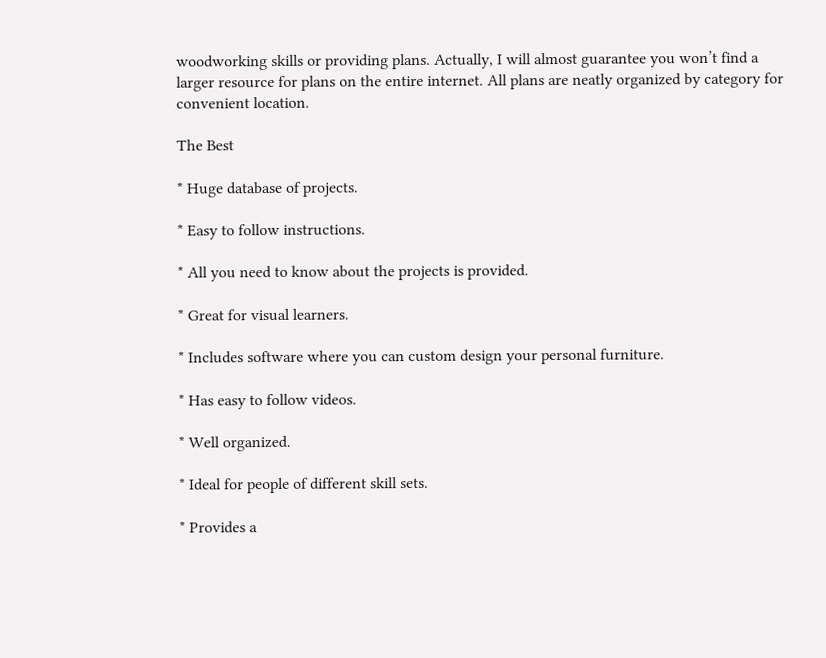woodworking skills or providing plans. Actually, I will almost guarantee you won’t find a larger resource for plans on the entire internet. All plans are neatly organized by category for convenient location.

The Best

* Huge database of projects.

* Easy to follow instructions.

* All you need to know about the projects is provided.

* Great for visual learners.

* Includes software where you can custom design your personal furniture.

* Has easy to follow videos.

* Well organized.

* Ideal for people of different skill sets.

* Provides a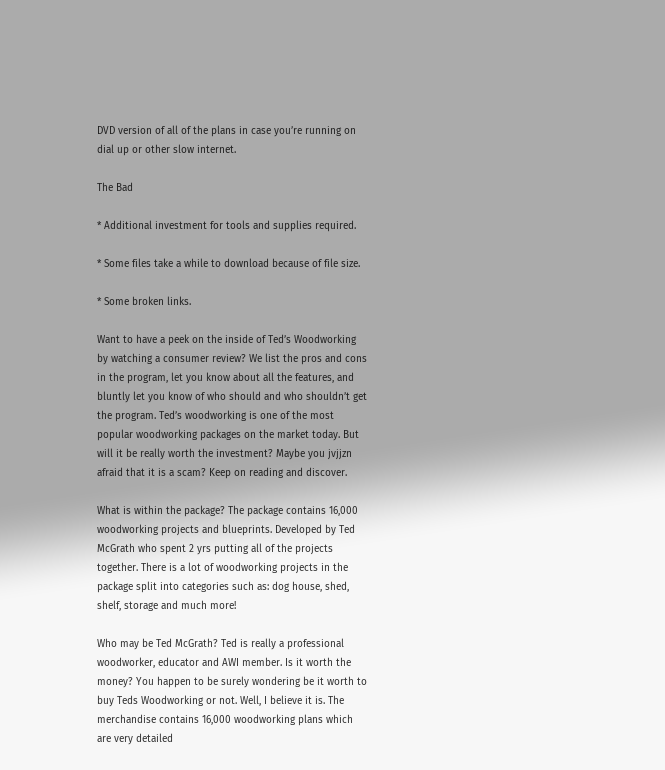DVD version of all of the plans in case you’re running on dial up or other slow internet.

The Bad

* Additional investment for tools and supplies required.

* Some files take a while to download because of file size.

* Some broken links.

Want to have a peek on the inside of Ted’s Woodworking by watching a consumer review? We list the pros and cons in the program, let you know about all the features, and bluntly let you know of who should and who shouldn’t get the program. Ted’s woodworking is one of the most popular woodworking packages on the market today. But will it be really worth the investment? Maybe you jvjjzn afraid that it is a scam? Keep on reading and discover.

What is within the package? The package contains 16,000 woodworking projects and blueprints. Developed by Ted McGrath who spent 2 yrs putting all of the projects together. There is a lot of woodworking projects in the package split into categories such as: dog house, shed, shelf, storage and much more!

Who may be Ted McGrath? Ted is really a professional woodworker, educator and AWI member. Is it worth the money? You happen to be surely wondering be it worth to buy Teds Woodworking or not. Well, I believe it is. The merchandise contains 16,000 woodworking plans which are very detailed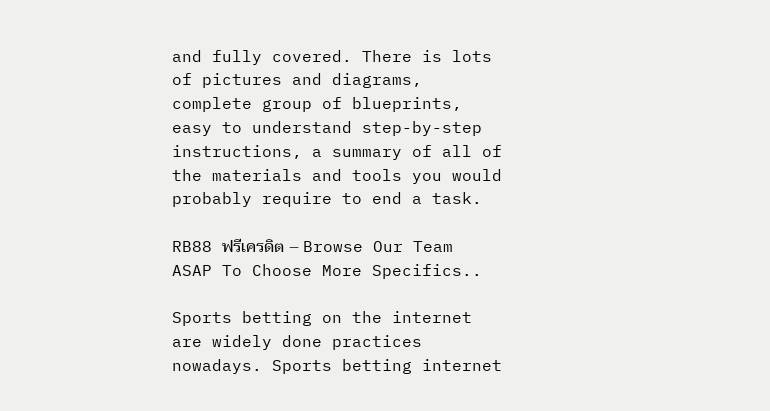and fully covered. There is lots of pictures and diagrams, complete group of blueprints, easy to understand step-by-step instructions, a summary of all of the materials and tools you would probably require to end a task.

RB88 ฟรีเครดิต – Browse Our Team ASAP To Choose More Specifics..

Sports betting on the internet are widely done practices nowadays. Sports betting internet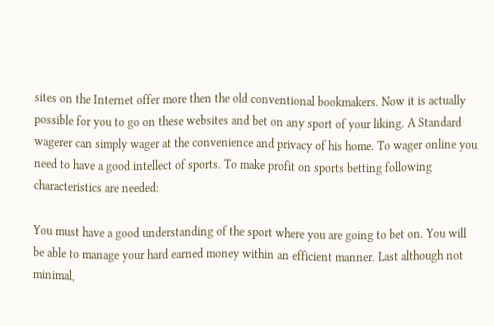sites on the Internet offer more then the old conventional bookmakers. Now it is actually possible for you to go on these websites and bet on any sport of your liking. A Standard wagerer can simply wager at the convenience and privacy of his home. To wager online you need to have a good intellect of sports. To make profit on sports betting following characteristics are needed:

You must have a good understanding of the sport where you are going to bet on. You will be able to manage your hard earned money within an efficient manner. Last although not minimal,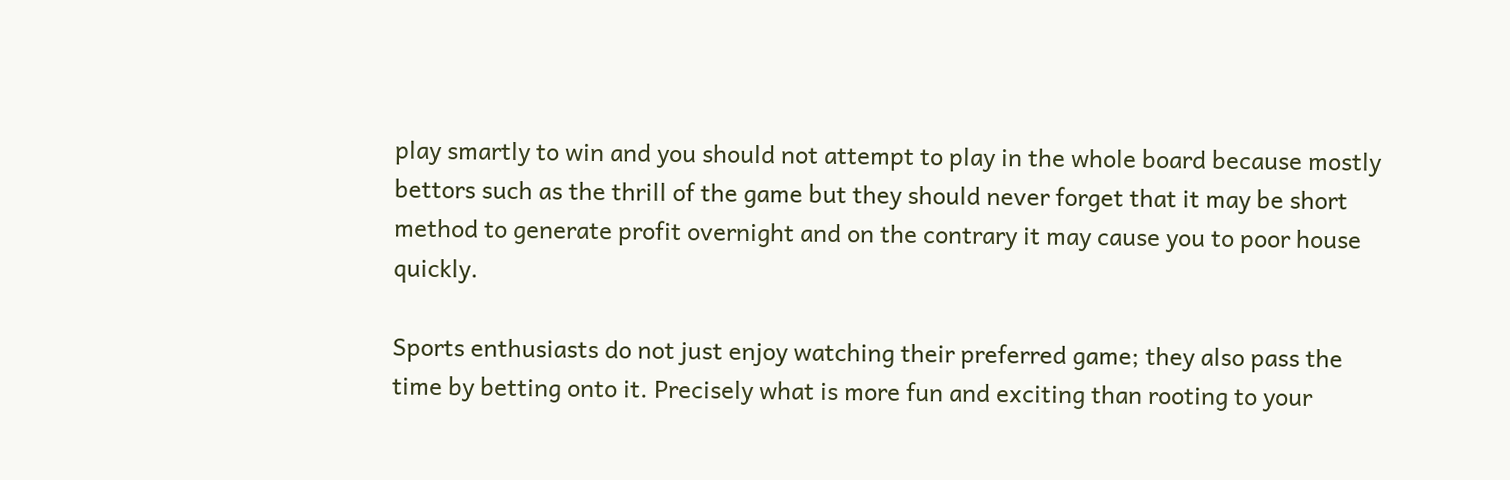play smartly to win and you should not attempt to play in the whole board because mostly bettors such as the thrill of the game but they should never forget that it may be short method to generate profit overnight and on the contrary it may cause you to poor house quickly.

Sports enthusiasts do not just enjoy watching their preferred game; they also pass the time by betting onto it. Precisely what is more fun and exciting than rooting to your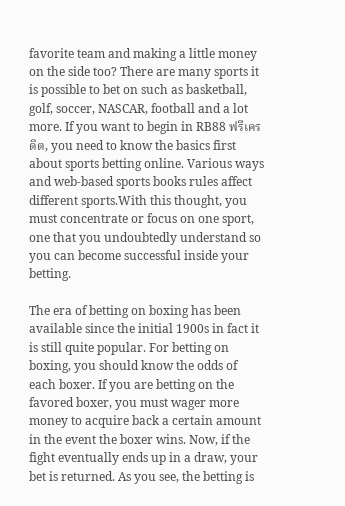favorite team and making a little money on the side too? There are many sports it is possible to bet on such as basketball, golf, soccer, NASCAR, football and a lot more. If you want to begin in RB88 ฟรีเครดิต, you need to know the basics first about sports betting online. Various ways and web-based sports books rules affect different sports.With this thought, you must concentrate or focus on one sport, one that you undoubtedly understand so you can become successful inside your betting.

The era of betting on boxing has been available since the initial 1900s in fact it is still quite popular. For betting on boxing, you should know the odds of each boxer. If you are betting on the favored boxer, you must wager more money to acquire back a certain amount in the event the boxer wins. Now, if the fight eventually ends up in a draw, your bet is returned. As you see, the betting is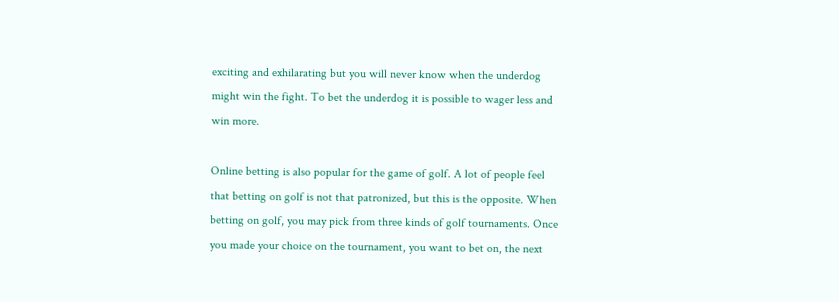exciting and exhilarating but you will never know when the underdog might win the fight. To bet the underdog it is possible to wager less and win more.

Online betting is also popular for the game of golf. A lot of people feel that betting on golf is not that patronized, but this is the opposite. When betting on golf, you may pick from three kinds of golf tournaments. Once you made your choice on the tournament, you want to bet on, the next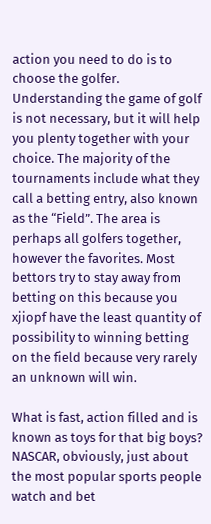action you need to do is to choose the golfer. Understanding the game of golf is not necessary, but it will help you plenty together with your choice. The majority of the tournaments include what they call a betting entry, also known as the “Field”. The area is perhaps all golfers together, however the favorites. Most bettors try to stay away from betting on this because you xjiopf have the least quantity of possibility to winning betting on the field because very rarely an unknown will win.

What is fast, action filled and is known as toys for that big boys? NASCAR, obviously, just about the most popular sports people watch and bet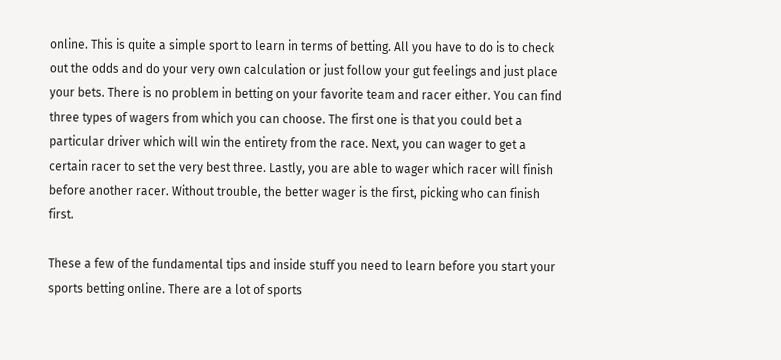online. This is quite a simple sport to learn in terms of betting. All you have to do is to check out the odds and do your very own calculation or just follow your gut feelings and just place your bets. There is no problem in betting on your favorite team and racer either. You can find three types of wagers from which you can choose. The first one is that you could bet a particular driver which will win the entirety from the race. Next, you can wager to get a certain racer to set the very best three. Lastly, you are able to wager which racer will finish before another racer. Without trouble, the better wager is the first, picking who can finish first.

These a few of the fundamental tips and inside stuff you need to learn before you start your sports betting online. There are a lot of sports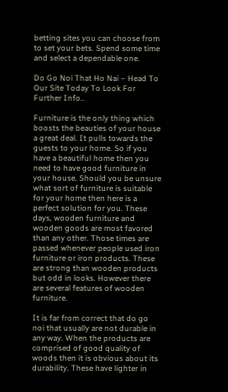betting sites you can choose from to set your bets. Spend some time and select a dependable one.

Do Go Noi That Ho Nai – Head To Our Site Today To Look For Further Info..

Furniture is the only thing which boosts the beauties of your house a great deal. It pulls towards the guests to your home. So if you have a beautiful home then you need to have good furniture in your house. Should you be unsure what sort of furniture is suitable for your home then here is a perfect solution for you. These days, wooden furniture and wooden goods are most favored than any other. Those times are passed whenever people used iron furniture or iron products. These are strong than wooden products but odd in looks. However there are several features of wooden furniture.

It is far from correct that do go noi that usually are not durable in any way. When the products are comprised of good quality of woods then it is obvious about its durability. These have lighter in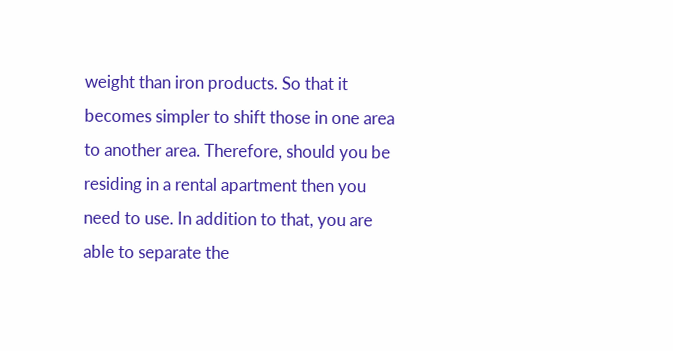weight than iron products. So that it becomes simpler to shift those in one area to another area. Therefore, should you be residing in a rental apartment then you need to use. In addition to that, you are able to separate the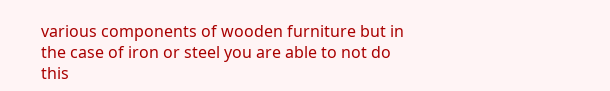various components of wooden furniture but in the case of iron or steel you are able to not do this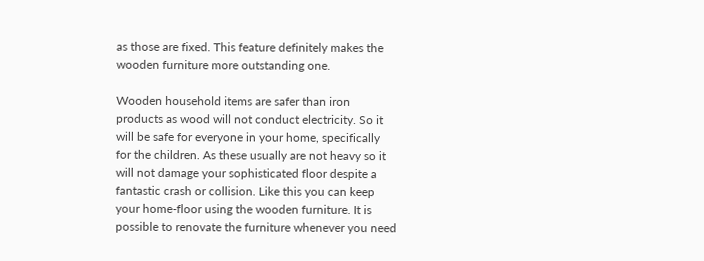as those are fixed. This feature definitely makes the wooden furniture more outstanding one.

Wooden household items are safer than iron products as wood will not conduct electricity. So it will be safe for everyone in your home, specifically for the children. As these usually are not heavy so it will not damage your sophisticated floor despite a fantastic crash or collision. Like this you can keep your home-floor using the wooden furniture. It is possible to renovate the furniture whenever you need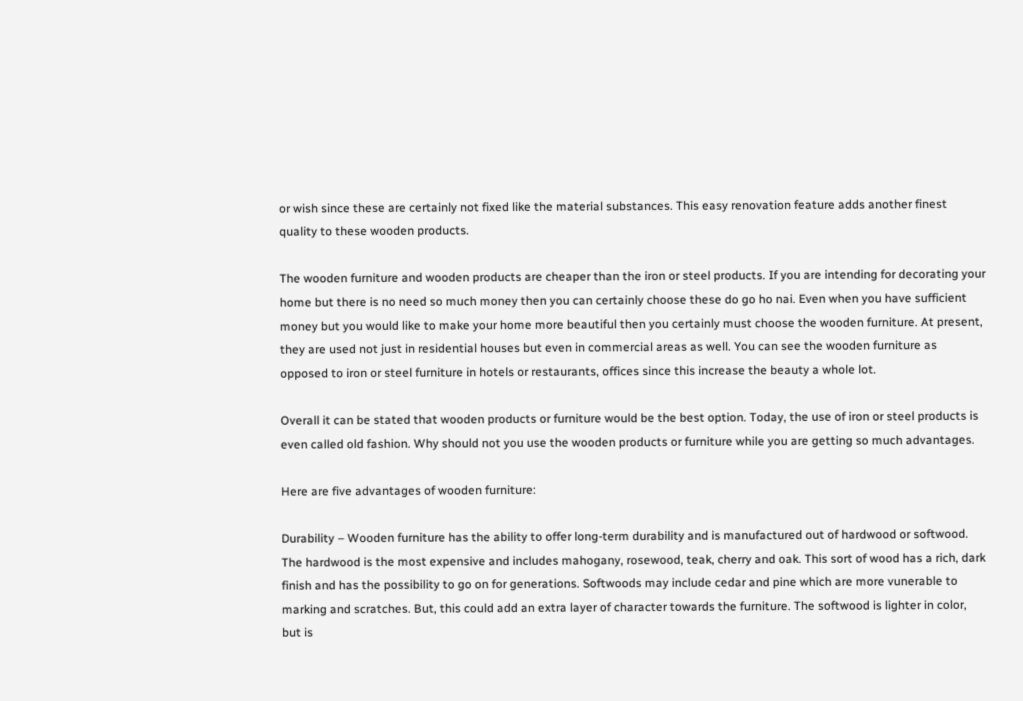or wish since these are certainly not fixed like the material substances. This easy renovation feature adds another finest quality to these wooden products.

The wooden furniture and wooden products are cheaper than the iron or steel products. If you are intending for decorating your home but there is no need so much money then you can certainly choose these do go ho nai. Even when you have sufficient money but you would like to make your home more beautiful then you certainly must choose the wooden furniture. At present, they are used not just in residential houses but even in commercial areas as well. You can see the wooden furniture as opposed to iron or steel furniture in hotels or restaurants, offices since this increase the beauty a whole lot.

Overall it can be stated that wooden products or furniture would be the best option. Today, the use of iron or steel products is even called old fashion. Why should not you use the wooden products or furniture while you are getting so much advantages.

Here are five advantages of wooden furniture:

Durability – Wooden furniture has the ability to offer long-term durability and is manufactured out of hardwood or softwood. The hardwood is the most expensive and includes mahogany, rosewood, teak, cherry and oak. This sort of wood has a rich, dark finish and has the possibility to go on for generations. Softwoods may include cedar and pine which are more vunerable to marking and scratches. But, this could add an extra layer of character towards the furniture. The softwood is lighter in color, but is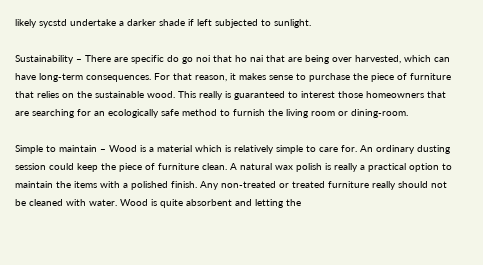likely sycstd undertake a darker shade if left subjected to sunlight.

Sustainability – There are specific do go noi that ho nai that are being over harvested, which can have long-term consequences. For that reason, it makes sense to purchase the piece of furniture that relies on the sustainable wood. This really is guaranteed to interest those homeowners that are searching for an ecologically safe method to furnish the living room or dining-room.

Simple to maintain – Wood is a material which is relatively simple to care for. An ordinary dusting session could keep the piece of furniture clean. A natural wax polish is really a practical option to maintain the items with a polished finish. Any non-treated or treated furniture really should not be cleaned with water. Wood is quite absorbent and letting the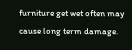furniture get wet often may cause long term damage.